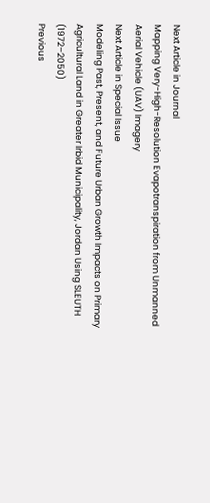Next Article in Journal
Mapping Very-High-Resolution Evapotranspiration from Unmanned Aerial Vehicle (UAV) Imagery
Next Article in Special Issue
Modeling Past, Present, and Future Urban Growth Impacts on Primary Agricultural Land in Greater Irbid Municipality, Jordan Using SLEUTH (1972–2050)
Previous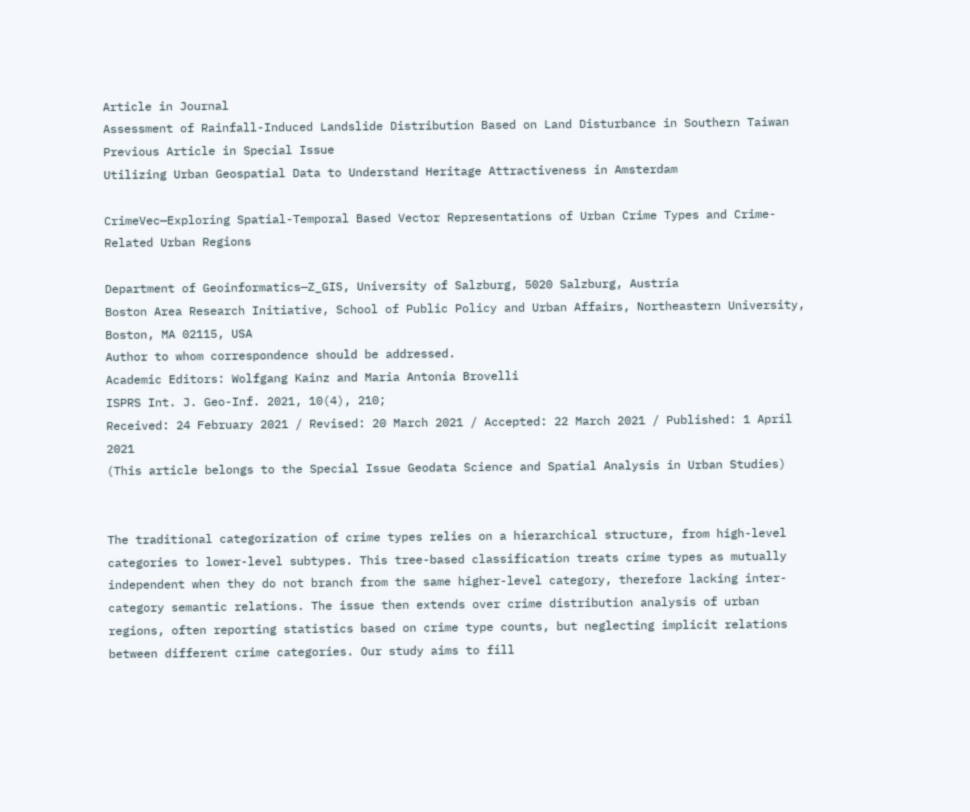Article in Journal
Assessment of Rainfall-Induced Landslide Distribution Based on Land Disturbance in Southern Taiwan
Previous Article in Special Issue
Utilizing Urban Geospatial Data to Understand Heritage Attractiveness in Amsterdam

CrimeVec—Exploring Spatial-Temporal Based Vector Representations of Urban Crime Types and Crime-Related Urban Regions

Department of Geoinformatics—Z_GIS, University of Salzburg, 5020 Salzburg, Austria
Boston Area Research Initiative, School of Public Policy and Urban Affairs, Northeastern University, Boston, MA 02115, USA
Author to whom correspondence should be addressed.
Academic Editors: Wolfgang Kainz and Maria Antonia Brovelli
ISPRS Int. J. Geo-Inf. 2021, 10(4), 210;
Received: 24 February 2021 / Revised: 20 March 2021 / Accepted: 22 March 2021 / Published: 1 April 2021
(This article belongs to the Special Issue Geodata Science and Spatial Analysis in Urban Studies)


The traditional categorization of crime types relies on a hierarchical structure, from high-level categories to lower-level subtypes. This tree-based classification treats crime types as mutually independent when they do not branch from the same higher-level category, therefore lacking inter-category semantic relations. The issue then extends over crime distribution analysis of urban regions, often reporting statistics based on crime type counts, but neglecting implicit relations between different crime categories. Our study aims to fill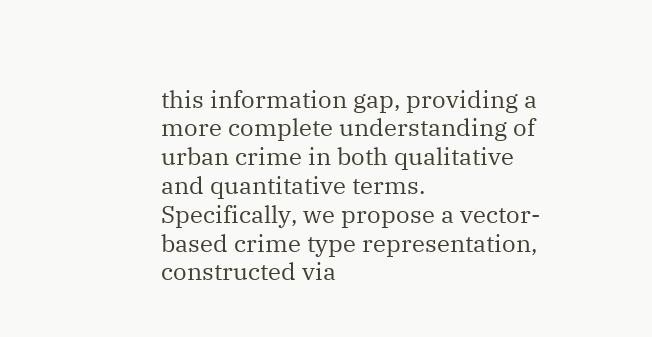this information gap, providing a more complete understanding of urban crime in both qualitative and quantitative terms. Specifically, we propose a vector-based crime type representation, constructed via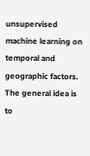unsupervised machine learning on temporal and geographic factors. The general idea is to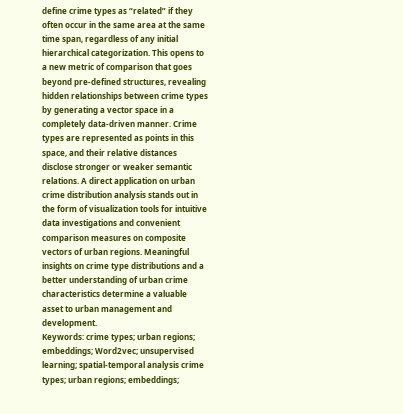define crime types as “related” if they often occur in the same area at the same time span, regardless of any initial hierarchical categorization. This opens to a new metric of comparison that goes beyond pre-defined structures, revealing hidden relationships between crime types by generating a vector space in a completely data-driven manner. Crime types are represented as points in this space, and their relative distances disclose stronger or weaker semantic relations. A direct application on urban crime distribution analysis stands out in the form of visualization tools for intuitive data investigations and convenient comparison measures on composite vectors of urban regions. Meaningful insights on crime type distributions and a better understanding of urban crime characteristics determine a valuable asset to urban management and development.
Keywords: crime types; urban regions; embeddings; Word2vec; unsupervised learning; spatial-temporal analysis crime types; urban regions; embeddings;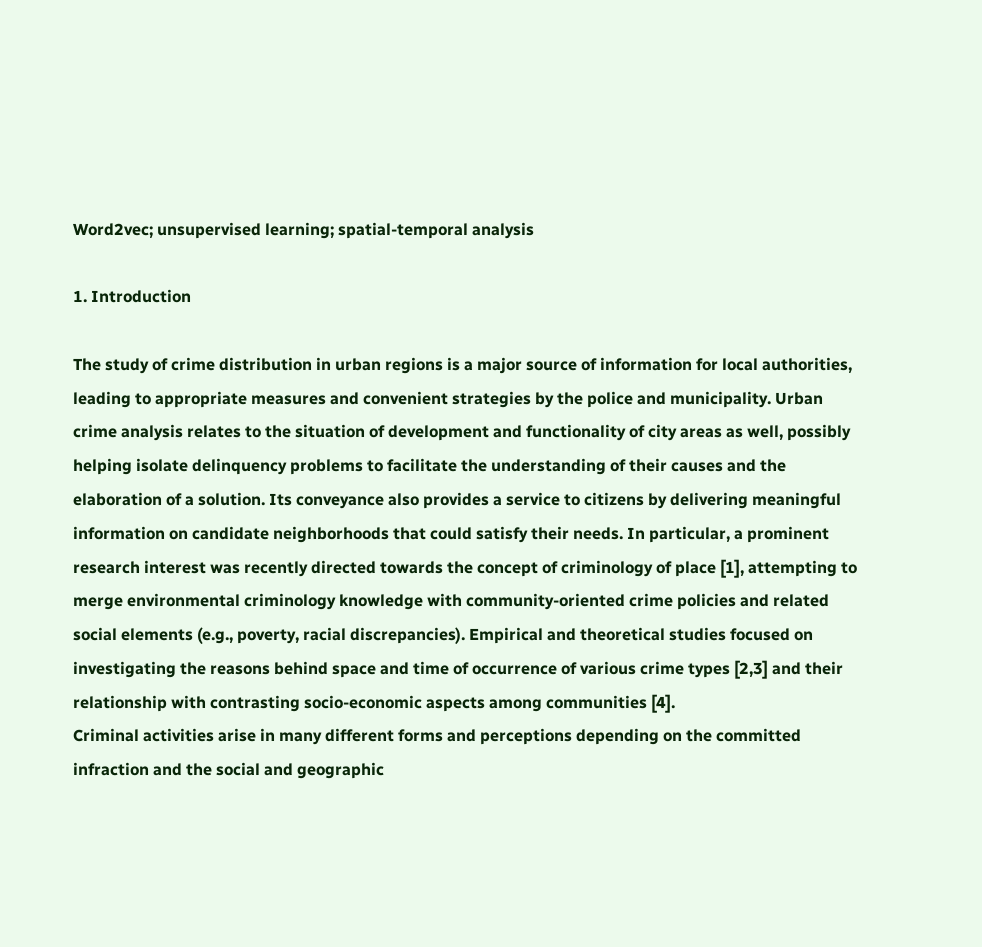Word2vec; unsupervised learning; spatial-temporal analysis

1. Introduction

The study of crime distribution in urban regions is a major source of information for local authorities, leading to appropriate measures and convenient strategies by the police and municipality. Urban crime analysis relates to the situation of development and functionality of city areas as well, possibly helping isolate delinquency problems to facilitate the understanding of their causes and the elaboration of a solution. Its conveyance also provides a service to citizens by delivering meaningful information on candidate neighborhoods that could satisfy their needs. In particular, a prominent research interest was recently directed towards the concept of criminology of place [1], attempting to merge environmental criminology knowledge with community-oriented crime policies and related social elements (e.g., poverty, racial discrepancies). Empirical and theoretical studies focused on investigating the reasons behind space and time of occurrence of various crime types [2,3] and their relationship with contrasting socio-economic aspects among communities [4].
Criminal activities arise in many different forms and perceptions depending on the committed infraction and the social and geographic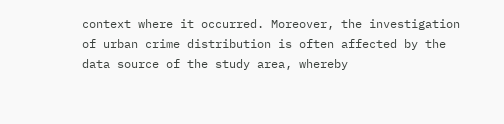context where it occurred. Moreover, the investigation of urban crime distribution is often affected by the data source of the study area, whereby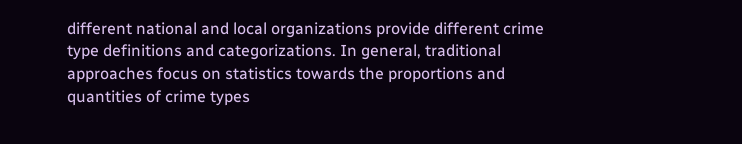different national and local organizations provide different crime type definitions and categorizations. In general, traditional approaches focus on statistics towards the proportions and quantities of crime types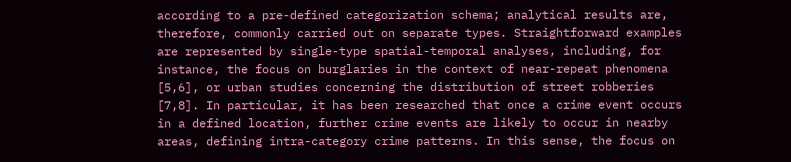according to a pre-defined categorization schema; analytical results are, therefore, commonly carried out on separate types. Straightforward examples are represented by single-type spatial-temporal analyses, including, for instance, the focus on burglaries in the context of near-repeat phenomena [5,6], or urban studies concerning the distribution of street robberies [7,8]. In particular, it has been researched that once a crime event occurs in a defined location, further crime events are likely to occur in nearby areas, defining intra-category crime patterns. In this sense, the focus on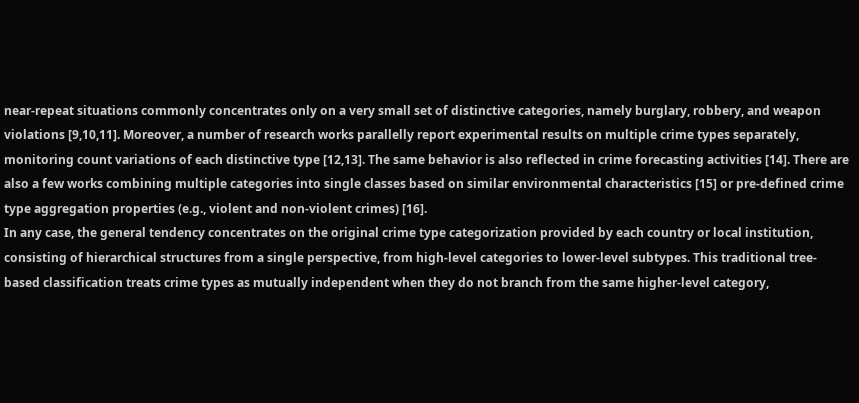near-repeat situations commonly concentrates only on a very small set of distinctive categories, namely burglary, robbery, and weapon violations [9,10,11]. Moreover, a number of research works parallelly report experimental results on multiple crime types separately, monitoring count variations of each distinctive type [12,13]. The same behavior is also reflected in crime forecasting activities [14]. There are also a few works combining multiple categories into single classes based on similar environmental characteristics [15] or pre-defined crime type aggregation properties (e.g., violent and non-violent crimes) [16].
In any case, the general tendency concentrates on the original crime type categorization provided by each country or local institution, consisting of hierarchical structures from a single perspective, from high-level categories to lower-level subtypes. This traditional tree-based classification treats crime types as mutually independent when they do not branch from the same higher-level category,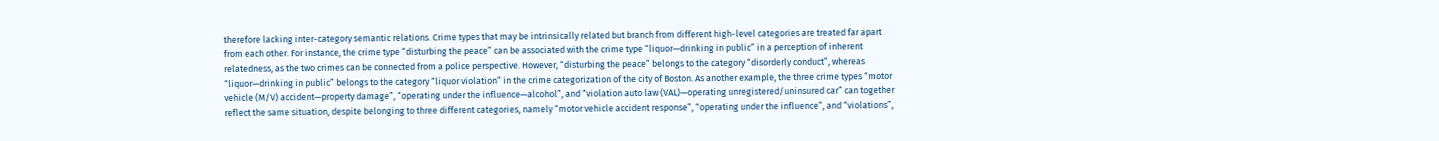therefore lacking inter-category semantic relations. Crime types that may be intrinsically related but branch from different high-level categories are treated far apart from each other. For instance, the crime type “disturbing the peace” can be associated with the crime type “liquor—drinking in public” in a perception of inherent relatedness, as the two crimes can be connected from a police perspective. However, “disturbing the peace” belongs to the category “disorderly conduct”, whereas “liquor—drinking in public” belongs to the category “liquor violation” in the crime categorization of the city of Boston. As another example, the three crime types “motor vehicle (M/V) accident—property damage”, “operating under the influence—alcohol”, and “violation auto law (VAL)—operating unregistered/uninsured car” can together reflect the same situation, despite belonging to three different categories, namely “motor vehicle accident response”, “operating under the influence”, and “violations”,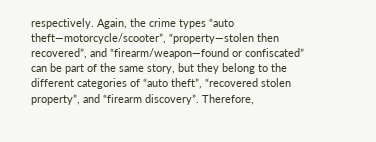respectively. Again, the crime types “auto theft—motorcycle/scooter”, “property—stolen then recovered”, and “firearm/weapon—found or confiscated” can be part of the same story, but they belong to the different categories of “auto theft”, “recovered stolen property”, and “firearm discovery”. Therefore,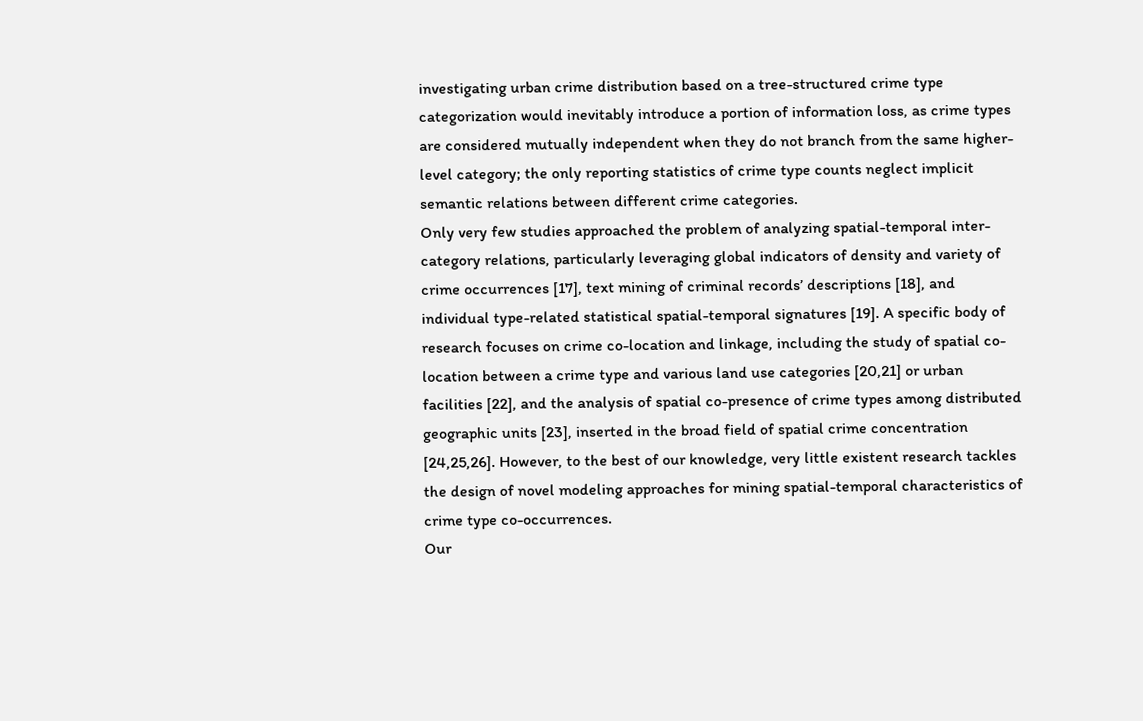investigating urban crime distribution based on a tree-structured crime type categorization would inevitably introduce a portion of information loss, as crime types are considered mutually independent when they do not branch from the same higher-level category; the only reporting statistics of crime type counts neglect implicit semantic relations between different crime categories.
Only very few studies approached the problem of analyzing spatial-temporal inter-category relations, particularly leveraging global indicators of density and variety of crime occurrences [17], text mining of criminal records’ descriptions [18], and individual type-related statistical spatial-temporal signatures [19]. A specific body of research focuses on crime co-location and linkage, including the study of spatial co-location between a crime type and various land use categories [20,21] or urban facilities [22], and the analysis of spatial co-presence of crime types among distributed geographic units [23], inserted in the broad field of spatial crime concentration [24,25,26]. However, to the best of our knowledge, very little existent research tackles the design of novel modeling approaches for mining spatial-temporal characteristics of crime type co-occurrences.
Our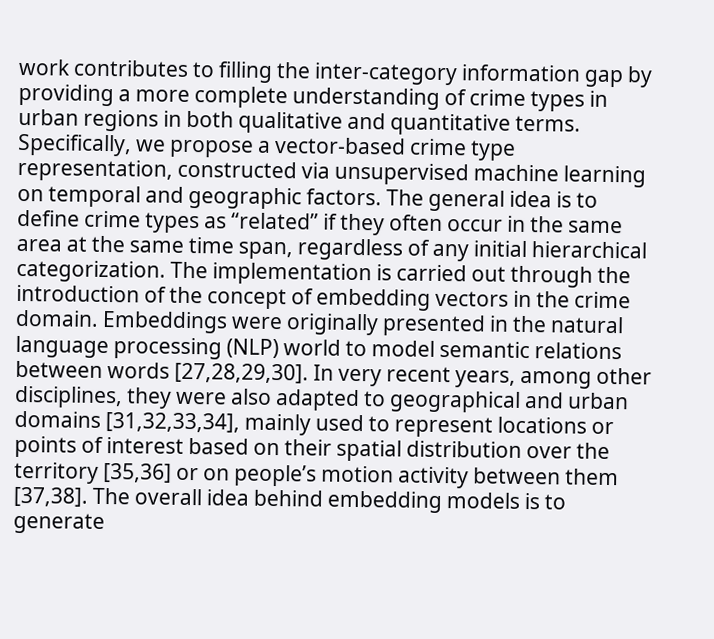work contributes to filling the inter-category information gap by providing a more complete understanding of crime types in urban regions in both qualitative and quantitative terms. Specifically, we propose a vector-based crime type representation, constructed via unsupervised machine learning on temporal and geographic factors. The general idea is to define crime types as “related” if they often occur in the same area at the same time span, regardless of any initial hierarchical categorization. The implementation is carried out through the introduction of the concept of embedding vectors in the crime domain. Embeddings were originally presented in the natural language processing (NLP) world to model semantic relations between words [27,28,29,30]. In very recent years, among other disciplines, they were also adapted to geographical and urban domains [31,32,33,34], mainly used to represent locations or points of interest based on their spatial distribution over the territory [35,36] or on people’s motion activity between them [37,38]. The overall idea behind embedding models is to generate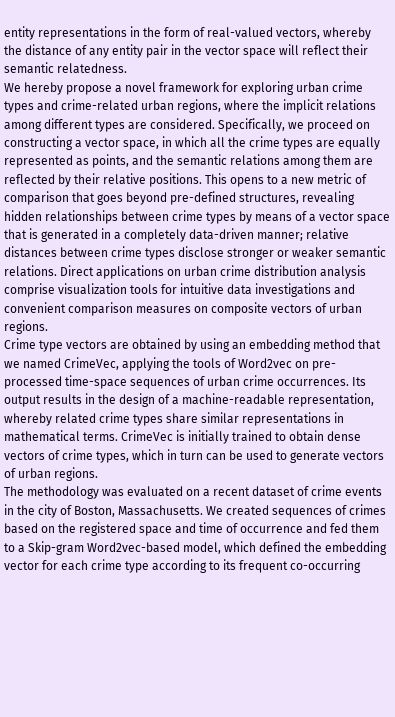entity representations in the form of real-valued vectors, whereby the distance of any entity pair in the vector space will reflect their semantic relatedness.
We hereby propose a novel framework for exploring urban crime types and crime-related urban regions, where the implicit relations among different types are considered. Specifically, we proceed on constructing a vector space, in which all the crime types are equally represented as points, and the semantic relations among them are reflected by their relative positions. This opens to a new metric of comparison that goes beyond pre-defined structures, revealing hidden relationships between crime types by means of a vector space that is generated in a completely data-driven manner; relative distances between crime types disclose stronger or weaker semantic relations. Direct applications on urban crime distribution analysis comprise visualization tools for intuitive data investigations and convenient comparison measures on composite vectors of urban regions.
Crime type vectors are obtained by using an embedding method that we named CrimeVec, applying the tools of Word2vec on pre-processed time-space sequences of urban crime occurrences. Its output results in the design of a machine-readable representation, whereby related crime types share similar representations in mathematical terms. CrimeVec is initially trained to obtain dense vectors of crime types, which in turn can be used to generate vectors of urban regions.
The methodology was evaluated on a recent dataset of crime events in the city of Boston, Massachusetts. We created sequences of crimes based on the registered space and time of occurrence and fed them to a Skip-gram Word2vec-based model, which defined the embedding vector for each crime type according to its frequent co-occurring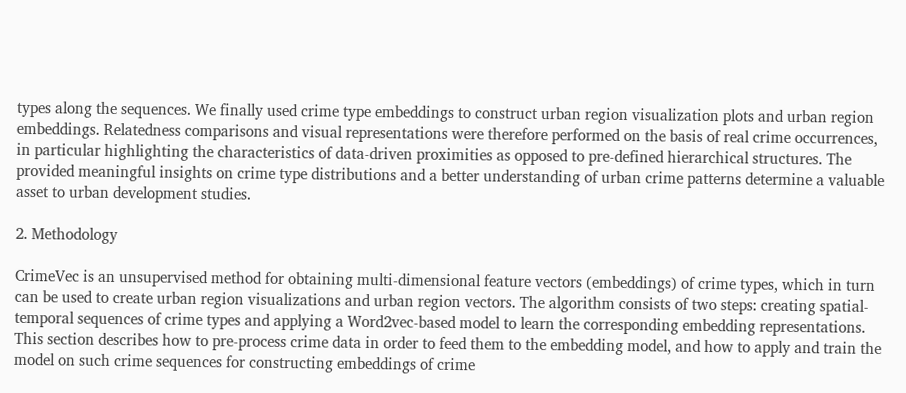types along the sequences. We finally used crime type embeddings to construct urban region visualization plots and urban region embeddings. Relatedness comparisons and visual representations were therefore performed on the basis of real crime occurrences, in particular highlighting the characteristics of data-driven proximities as opposed to pre-defined hierarchical structures. The provided meaningful insights on crime type distributions and a better understanding of urban crime patterns determine a valuable asset to urban development studies.

2. Methodology

CrimeVec is an unsupervised method for obtaining multi-dimensional feature vectors (embeddings) of crime types, which in turn can be used to create urban region visualizations and urban region vectors. The algorithm consists of two steps: creating spatial-temporal sequences of crime types and applying a Word2vec-based model to learn the corresponding embedding representations. This section describes how to pre-process crime data in order to feed them to the embedding model, and how to apply and train the model on such crime sequences for constructing embeddings of crime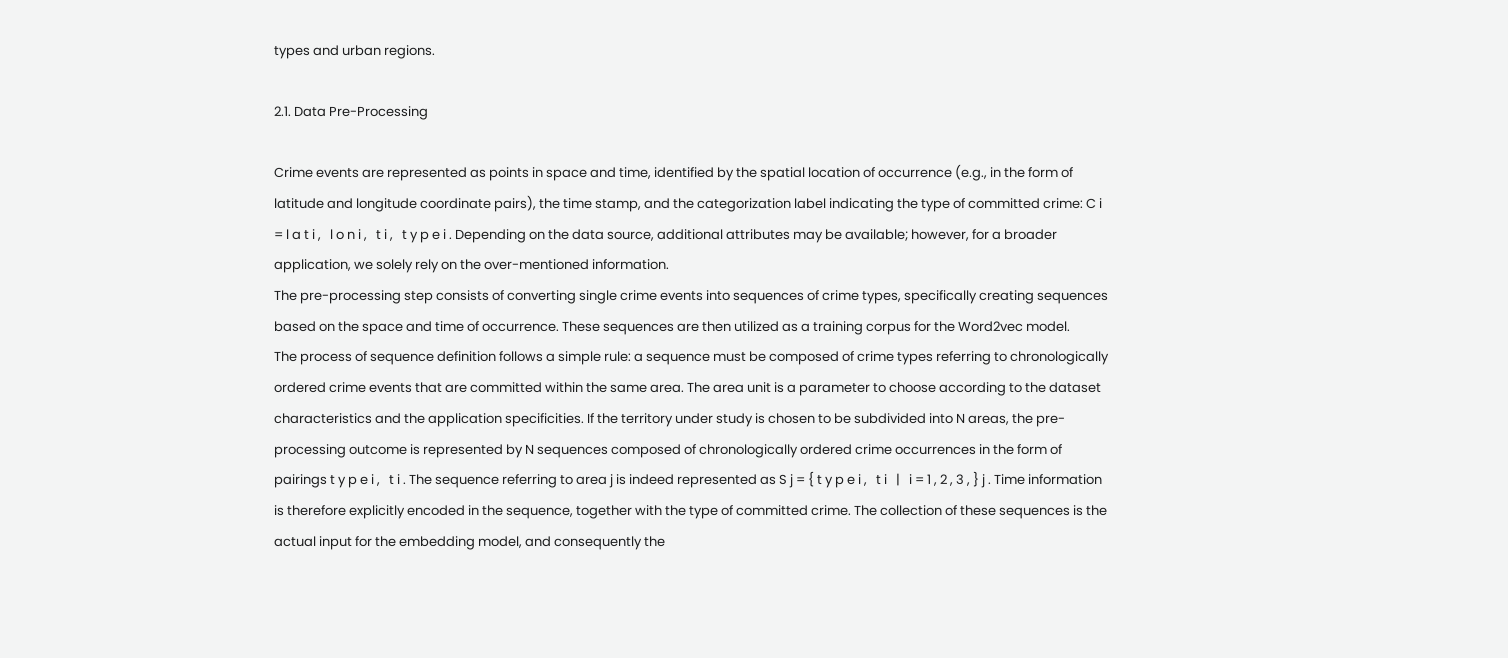types and urban regions.

2.1. Data Pre-Processing

Crime events are represented as points in space and time, identified by the spatial location of occurrence (e.g., in the form of latitude and longitude coordinate pairs), the time stamp, and the categorization label indicating the type of committed crime: C i = l a t i ,   l o n i ,   t i ,   t y p e i . Depending on the data source, additional attributes may be available; however, for a broader application, we solely rely on the over-mentioned information.
The pre-processing step consists of converting single crime events into sequences of crime types, specifically creating sequences based on the space and time of occurrence. These sequences are then utilized as a training corpus for the Word2vec model.
The process of sequence definition follows a simple rule: a sequence must be composed of crime types referring to chronologically ordered crime events that are committed within the same area. The area unit is a parameter to choose according to the dataset characteristics and the application specificities. If the territory under study is chosen to be subdivided into N areas, the pre-processing outcome is represented by N sequences composed of chronologically ordered crime occurrences in the form of pairings t y p e i ,   t i . The sequence referring to area j is indeed represented as S j = { t y p e i ,   t i   |   i = 1 , 2 , 3 , } j . Time information is therefore explicitly encoded in the sequence, together with the type of committed crime. The collection of these sequences is the actual input for the embedding model, and consequently the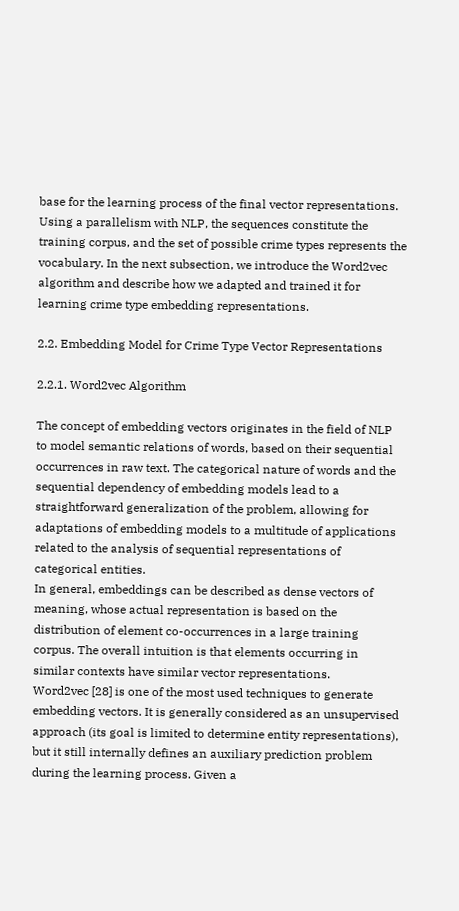base for the learning process of the final vector representations. Using a parallelism with NLP, the sequences constitute the training corpus, and the set of possible crime types represents the vocabulary. In the next subsection, we introduce the Word2vec algorithm and describe how we adapted and trained it for learning crime type embedding representations.

2.2. Embedding Model for Crime Type Vector Representations

2.2.1. Word2vec Algorithm

The concept of embedding vectors originates in the field of NLP to model semantic relations of words, based on their sequential occurrences in raw text. The categorical nature of words and the sequential dependency of embedding models lead to a straightforward generalization of the problem, allowing for adaptations of embedding models to a multitude of applications related to the analysis of sequential representations of categorical entities.
In general, embeddings can be described as dense vectors of meaning, whose actual representation is based on the distribution of element co-occurrences in a large training corpus. The overall intuition is that elements occurring in similar contexts have similar vector representations.
Word2vec [28] is one of the most used techniques to generate embedding vectors. It is generally considered as an unsupervised approach (its goal is limited to determine entity representations), but it still internally defines an auxiliary prediction problem during the learning process. Given a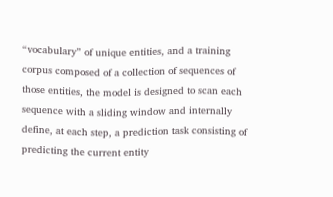“vocabulary” of unique entities, and a training corpus composed of a collection of sequences of those entities, the model is designed to scan each sequence with a sliding window and internally define, at each step, a prediction task consisting of predicting the current entity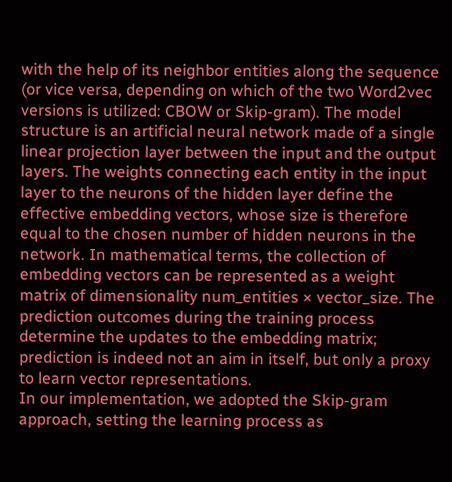with the help of its neighbor entities along the sequence (or vice versa, depending on which of the two Word2vec versions is utilized: CBOW or Skip-gram). The model structure is an artificial neural network made of a single linear projection layer between the input and the output layers. The weights connecting each entity in the input layer to the neurons of the hidden layer define the effective embedding vectors, whose size is therefore equal to the chosen number of hidden neurons in the network. In mathematical terms, the collection of embedding vectors can be represented as a weight matrix of dimensionality num_entities × vector_size. The prediction outcomes during the training process determine the updates to the embedding matrix; prediction is indeed not an aim in itself, but only a proxy to learn vector representations.
In our implementation, we adopted the Skip-gram approach, setting the learning process as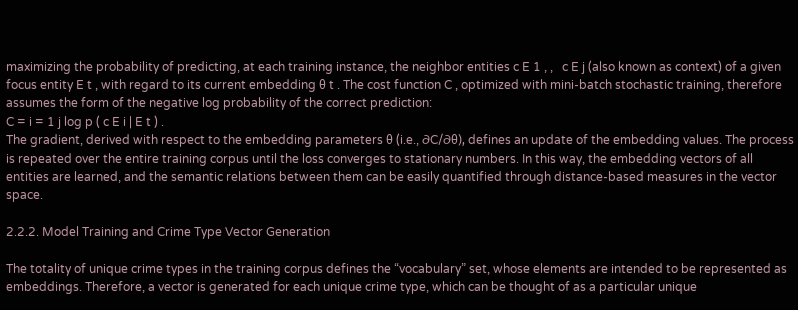maximizing the probability of predicting, at each training instance, the neighbor entities c E 1 , ,   c E j (also known as context) of a given focus entity E t , with regard to its current embedding θ t . The cost function C , optimized with mini-batch stochastic training, therefore assumes the form of the negative log probability of the correct prediction:
C = i = 1 j log p ( c E i | E t ) .
The gradient, derived with respect to the embedding parameters θ (i.e., ∂C/∂θ), defines an update of the embedding values. The process is repeated over the entire training corpus until the loss converges to stationary numbers. In this way, the embedding vectors of all entities are learned, and the semantic relations between them can be easily quantified through distance-based measures in the vector space.

2.2.2. Model Training and Crime Type Vector Generation

The totality of unique crime types in the training corpus defines the “vocabulary” set, whose elements are intended to be represented as embeddings. Therefore, a vector is generated for each unique crime type, which can be thought of as a particular unique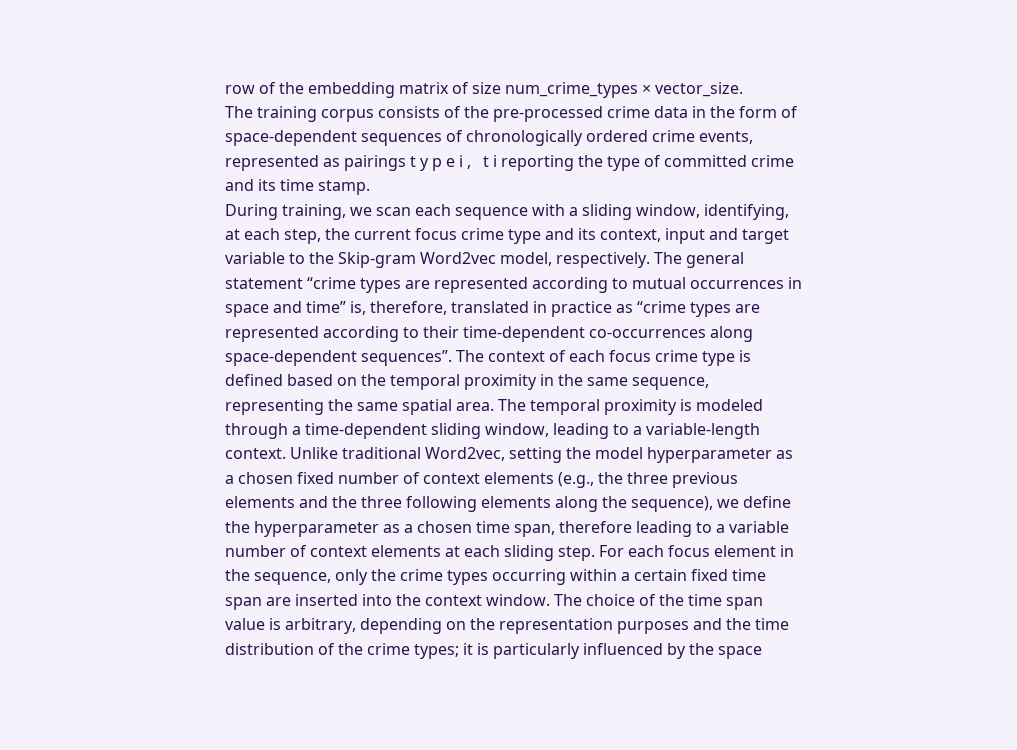row of the embedding matrix of size num_crime_types × vector_size.
The training corpus consists of the pre-processed crime data in the form of space-dependent sequences of chronologically ordered crime events, represented as pairings t y p e i ,   t i reporting the type of committed crime and its time stamp.
During training, we scan each sequence with a sliding window, identifying, at each step, the current focus crime type and its context, input and target variable to the Skip-gram Word2vec model, respectively. The general statement “crime types are represented according to mutual occurrences in space and time” is, therefore, translated in practice as “crime types are represented according to their time-dependent co-occurrences along space-dependent sequences”. The context of each focus crime type is defined based on the temporal proximity in the same sequence, representing the same spatial area. The temporal proximity is modeled through a time-dependent sliding window, leading to a variable-length context. Unlike traditional Word2vec, setting the model hyperparameter as a chosen fixed number of context elements (e.g., the three previous elements and the three following elements along the sequence), we define the hyperparameter as a chosen time span, therefore leading to a variable number of context elements at each sliding step. For each focus element in the sequence, only the crime types occurring within a certain fixed time span are inserted into the context window. The choice of the time span value is arbitrary, depending on the representation purposes and the time distribution of the crime types; it is particularly influenced by the space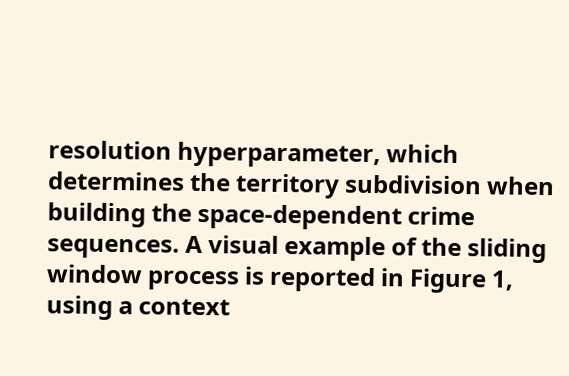resolution hyperparameter, which determines the territory subdivision when building the space-dependent crime sequences. A visual example of the sliding window process is reported in Figure 1, using a context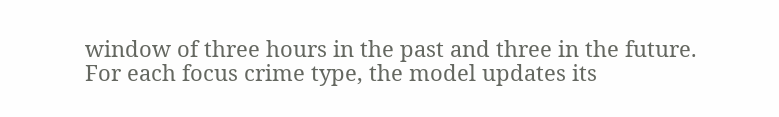window of three hours in the past and three in the future.
For each focus crime type, the model updates its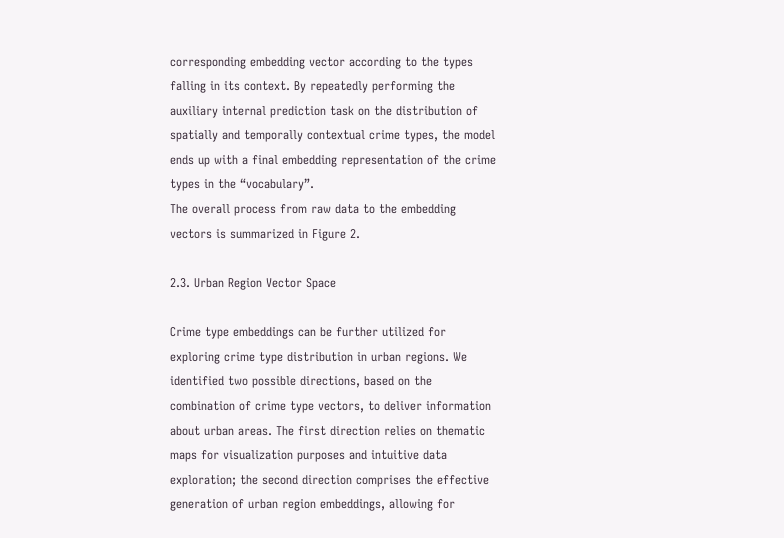corresponding embedding vector according to the types falling in its context. By repeatedly performing the auxiliary internal prediction task on the distribution of spatially and temporally contextual crime types, the model ends up with a final embedding representation of the crime types in the “vocabulary”.
The overall process from raw data to the embedding vectors is summarized in Figure 2.

2.3. Urban Region Vector Space

Crime type embeddings can be further utilized for exploring crime type distribution in urban regions. We identified two possible directions, based on the combination of crime type vectors, to deliver information about urban areas. The first direction relies on thematic maps for visualization purposes and intuitive data exploration; the second direction comprises the effective generation of urban region embeddings, allowing for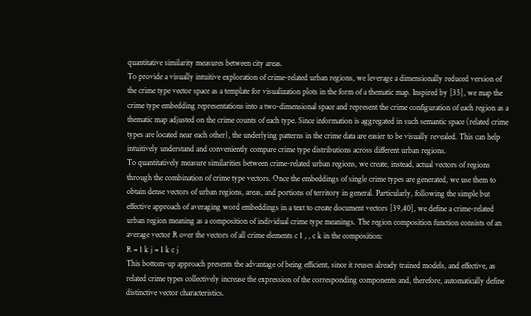quantitative similarity measures between city areas.
To provide a visually intuitive exploration of crime-related urban regions, we leverage a dimensionally reduced version of the crime type vector space as a template for visualization plots in the form of a thematic map. Inspired by [35], we map the crime type embedding representations into a two-dimensional space and represent the crime configuration of each region as a thematic map adjusted on the crime counts of each type. Since information is aggregated in such semantic space (related crime types are located near each other), the underlying patterns in the crime data are easier to be visually revealed. This can help intuitively understand and conveniently compare crime type distributions across different urban regions.
To quantitatively measure similarities between crime-related urban regions, we create, instead, actual vectors of regions through the combination of crime type vectors. Once the embeddings of single crime types are generated, we use them to obtain dense vectors of urban regions, areas, and portions of territory in general. Particularly, following the simple but effective approach of averaging word embeddings in a text to create document vectors [39,40], we define a crime-related urban region meaning as a composition of individual crime type meanings. The region composition function consists of an average vector R over the vectors of all crime elements c 1 , , c k in the composition:
R = 1 k j = 1 k c j
This bottom-up approach presents the advantage of being efficient, since it reuses already trained models, and effective, as related crime types collectively increase the expression of the corresponding components and, therefore, automatically define distinctive vector characteristics.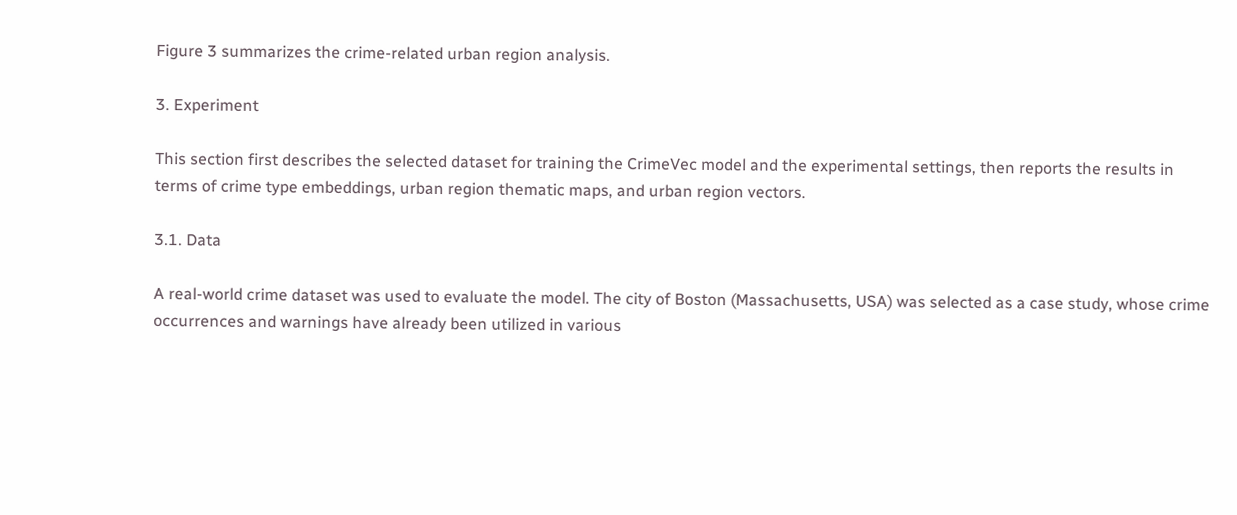Figure 3 summarizes the crime-related urban region analysis.

3. Experiment

This section first describes the selected dataset for training the CrimeVec model and the experimental settings, then reports the results in terms of crime type embeddings, urban region thematic maps, and urban region vectors.

3.1. Data

A real-world crime dataset was used to evaluate the model. The city of Boston (Massachusetts, USA) was selected as a case study, whose crime occurrences and warnings have already been utilized in various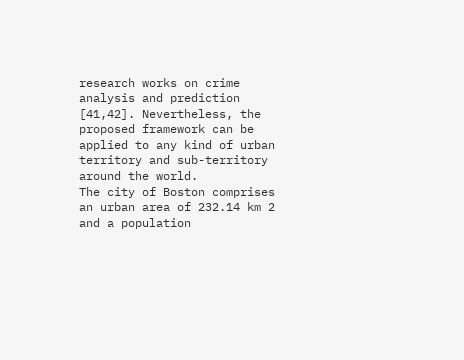research works on crime analysis and prediction [41,42]. Nevertheless, the proposed framework can be applied to any kind of urban territory and sub-territory around the world.
The city of Boston comprises an urban area of 232.14 km 2 and a population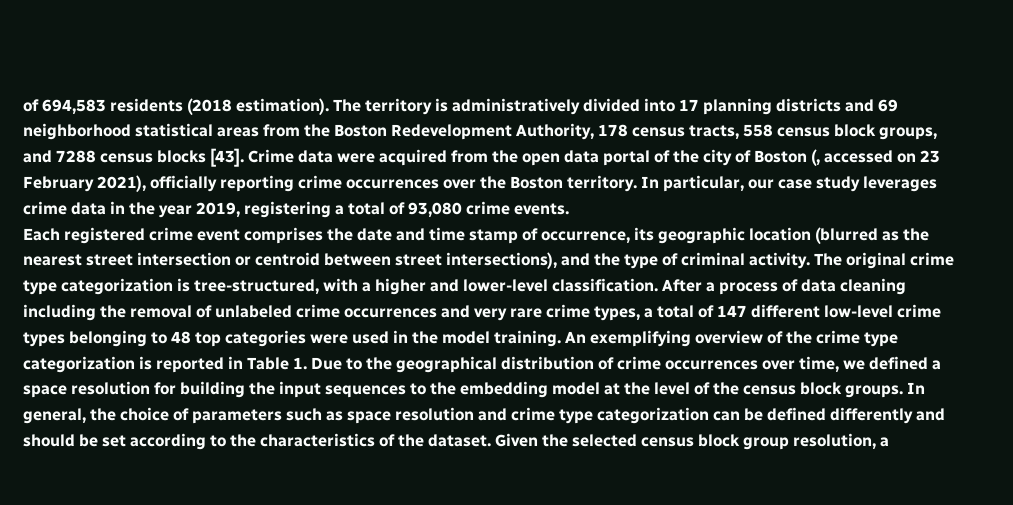of 694,583 residents (2018 estimation). The territory is administratively divided into 17 planning districts and 69 neighborhood statistical areas from the Boston Redevelopment Authority, 178 census tracts, 558 census block groups, and 7288 census blocks [43]. Crime data were acquired from the open data portal of the city of Boston (, accessed on 23 February 2021), officially reporting crime occurrences over the Boston territory. In particular, our case study leverages crime data in the year 2019, registering a total of 93,080 crime events.
Each registered crime event comprises the date and time stamp of occurrence, its geographic location (blurred as the nearest street intersection or centroid between street intersections), and the type of criminal activity. The original crime type categorization is tree-structured, with a higher and lower-level classification. After a process of data cleaning including the removal of unlabeled crime occurrences and very rare crime types, a total of 147 different low-level crime types belonging to 48 top categories were used in the model training. An exemplifying overview of the crime type categorization is reported in Table 1. Due to the geographical distribution of crime occurrences over time, we defined a space resolution for building the input sequences to the embedding model at the level of the census block groups. In general, the choice of parameters such as space resolution and crime type categorization can be defined differently and should be set according to the characteristics of the dataset. Given the selected census block group resolution, a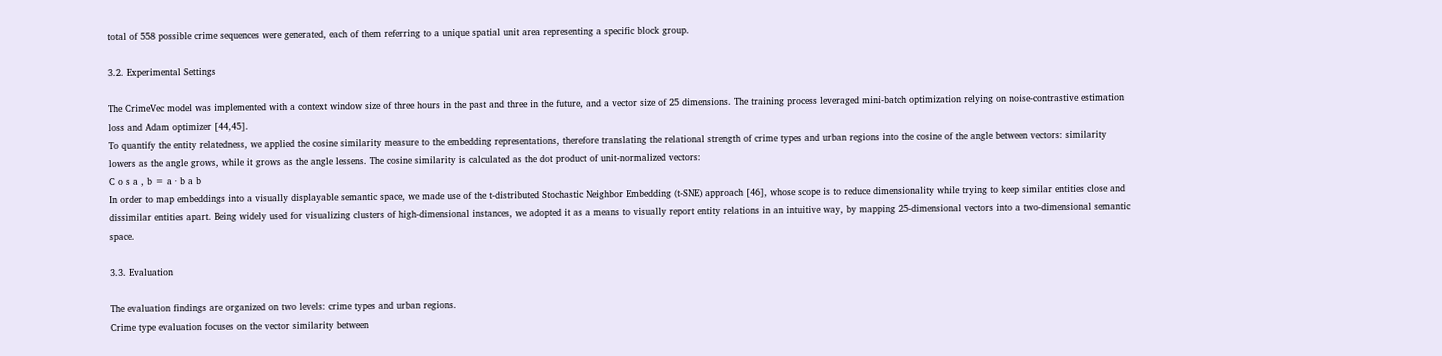total of 558 possible crime sequences were generated, each of them referring to a unique spatial unit area representing a specific block group.

3.2. Experimental Settings

The CrimeVec model was implemented with a context window size of three hours in the past and three in the future, and a vector size of 25 dimensions. The training process leveraged mini-batch optimization relying on noise-contrastive estimation loss and Adam optimizer [44,45].
To quantify the entity relatedness, we applied the cosine similarity measure to the embedding representations, therefore translating the relational strength of crime types and urban regions into the cosine of the angle between vectors: similarity lowers as the angle grows, while it grows as the angle lessens. The cosine similarity is calculated as the dot product of unit-normalized vectors:
C o s a , b = a · b a b
In order to map embeddings into a visually displayable semantic space, we made use of the t-distributed Stochastic Neighbor Embedding (t-SNE) approach [46], whose scope is to reduce dimensionality while trying to keep similar entities close and dissimilar entities apart. Being widely used for visualizing clusters of high-dimensional instances, we adopted it as a means to visually report entity relations in an intuitive way, by mapping 25-dimensional vectors into a two-dimensional semantic space.

3.3. Evaluation

The evaluation findings are organized on two levels: crime types and urban regions.
Crime type evaluation focuses on the vector similarity between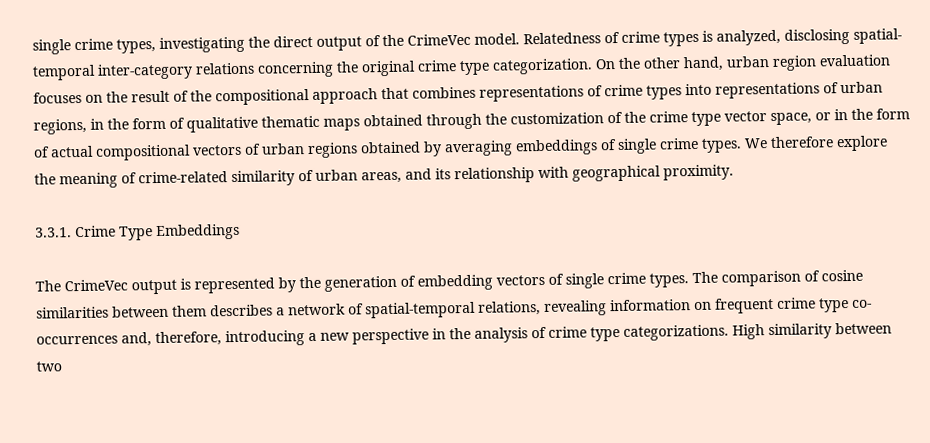single crime types, investigating the direct output of the CrimeVec model. Relatedness of crime types is analyzed, disclosing spatial-temporal inter-category relations concerning the original crime type categorization. On the other hand, urban region evaluation focuses on the result of the compositional approach that combines representations of crime types into representations of urban regions, in the form of qualitative thematic maps obtained through the customization of the crime type vector space, or in the form of actual compositional vectors of urban regions obtained by averaging embeddings of single crime types. We therefore explore the meaning of crime-related similarity of urban areas, and its relationship with geographical proximity.

3.3.1. Crime Type Embeddings

The CrimeVec output is represented by the generation of embedding vectors of single crime types. The comparison of cosine similarities between them describes a network of spatial-temporal relations, revealing information on frequent crime type co-occurrences and, therefore, introducing a new perspective in the analysis of crime type categorizations. High similarity between two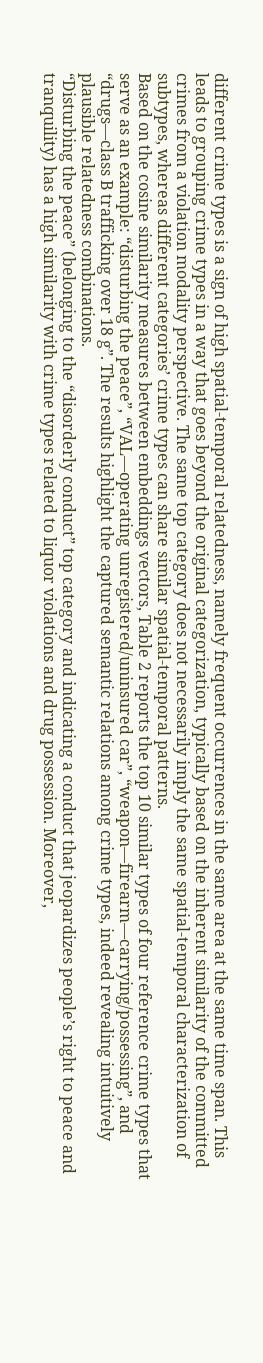different crime types is a sign of high spatial-temporal relatedness, namely frequent occurrences in the same area at the same time span. This leads to grouping crime types in a way that goes beyond the original categorization, typically based on the inherent similarity of the committed crimes from a violation modality perspective. The same top category does not necessarily imply the same spatial-temporal characterization of subtypes, whereas different categories’ crime types can share similar spatial-temporal patterns.
Based on the cosine similarity measures between embeddings vectors, Table 2 reports the top 10 similar types of four reference crime types that serve as an example: “disturbing the peace”, “VAL—operating unregistered/uninsured car”, “weapon—firearm—carrying/possessing”, and “drugs—class B trafficking over 18 g”. The results highlight the captured semantic relations among crime types, indeed revealing intuitively plausible relatedness combinations.
“Disturbing the peace” (belonging to the “disorderly conduct” top category and indicating a conduct that jeopardizes people’s right to peace and tranquility) has a high similarity with crime types related to liquor violations and drug possession. Moreover,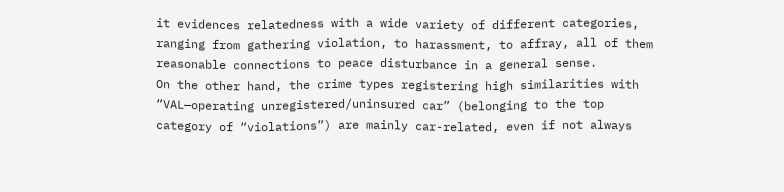it evidences relatedness with a wide variety of different categories, ranging from gathering violation, to harassment, to affray, all of them reasonable connections to peace disturbance in a general sense.
On the other hand, the crime types registering high similarities with “VAL—operating unregistered/uninsured car” (belonging to the top category of “violations”) are mainly car-related, even if not always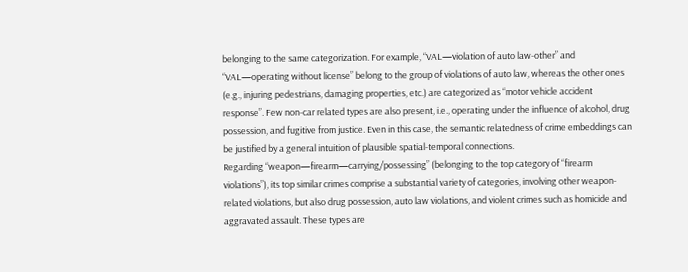belonging to the same categorization. For example, “VAL—violation of auto law-other” and “VAL—operating without license” belong to the group of violations of auto law, whereas the other ones (e.g., injuring pedestrians, damaging properties, etc.) are categorized as “motor vehicle accident response”. Few non-car related types are also present, i.e., operating under the influence of alcohol, drug possession, and fugitive from justice. Even in this case, the semantic relatedness of crime embeddings can be justified by a general intuition of plausible spatial-temporal connections.
Regarding “weapon—firearm—carrying/possessing” (belonging to the top category of “firearm violations”), its top similar crimes comprise a substantial variety of categories, involving other weapon-related violations, but also drug possession, auto law violations, and violent crimes such as homicide and aggravated assault. These types are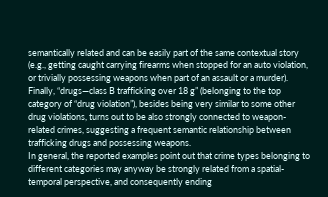semantically related and can be easily part of the same contextual story (e.g., getting caught carrying firearms when stopped for an auto violation, or trivially possessing weapons when part of an assault or a murder).
Finally, “drugs—class B trafficking over 18 g” (belonging to the top category of “drug violation”), besides being very similar to some other drug violations, turns out to be also strongly connected to weapon-related crimes, suggesting a frequent semantic relationship between trafficking drugs and possessing weapons.
In general, the reported examples point out that crime types belonging to different categories may anyway be strongly related from a spatial-temporal perspective, and consequently ending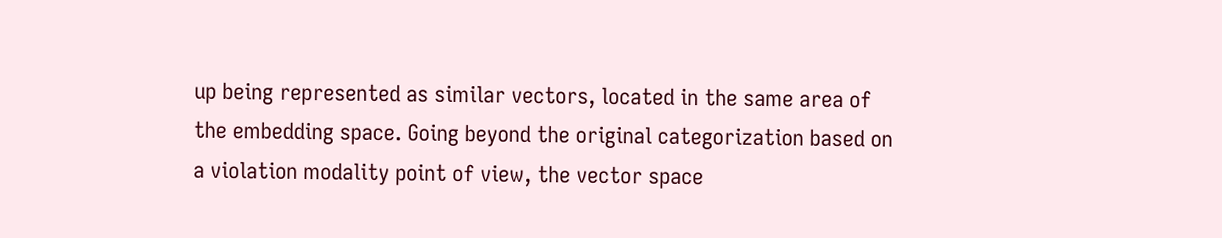up being represented as similar vectors, located in the same area of the embedding space. Going beyond the original categorization based on a violation modality point of view, the vector space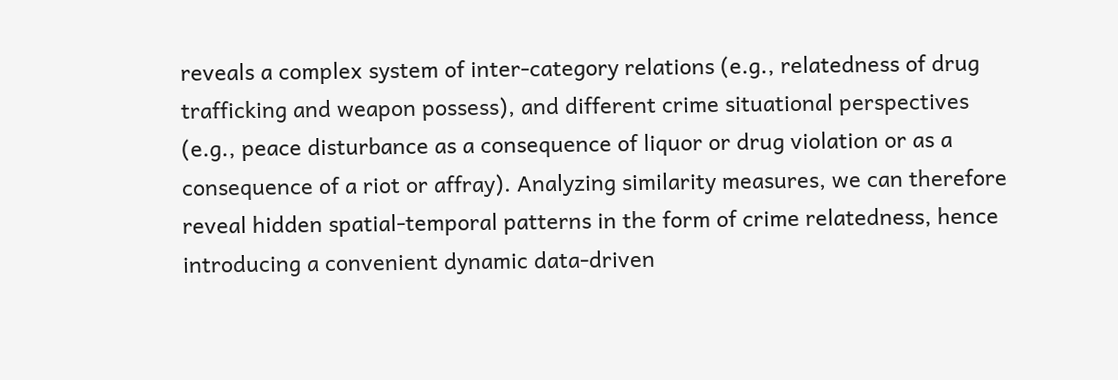reveals a complex system of inter-category relations (e.g., relatedness of drug trafficking and weapon possess), and different crime situational perspectives (e.g., peace disturbance as a consequence of liquor or drug violation or as a consequence of a riot or affray). Analyzing similarity measures, we can therefore reveal hidden spatial-temporal patterns in the form of crime relatedness, hence introducing a convenient dynamic data-driven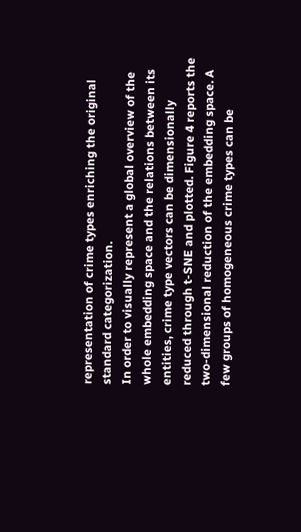representation of crime types enriching the original standard categorization.
In order to visually represent a global overview of the whole embedding space and the relations between its entities, crime type vectors can be dimensionally reduced through t-SNE and plotted. Figure 4 reports the two-dimensional reduction of the embedding space. A few groups of homogeneous crime types can be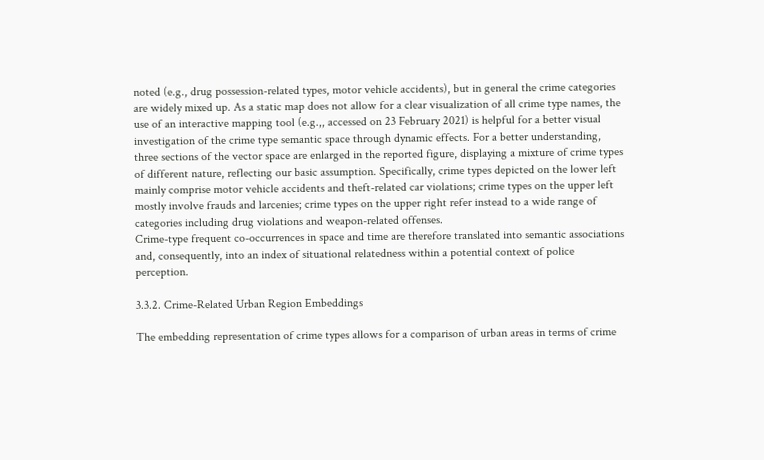noted (e.g., drug possession-related types, motor vehicle accidents), but in general the crime categories are widely mixed up. As a static map does not allow for a clear visualization of all crime type names, the use of an interactive mapping tool (e.g.,, accessed on 23 February 2021) is helpful for a better visual investigation of the crime type semantic space through dynamic effects. For a better understanding, three sections of the vector space are enlarged in the reported figure, displaying a mixture of crime types of different nature, reflecting our basic assumption. Specifically, crime types depicted on the lower left mainly comprise motor vehicle accidents and theft-related car violations; crime types on the upper left mostly involve frauds and larcenies; crime types on the upper right refer instead to a wide range of categories including drug violations and weapon-related offenses.
Crime-type frequent co-occurrences in space and time are therefore translated into semantic associations and, consequently, into an index of situational relatedness within a potential context of police perception.

3.3.2. Crime-Related Urban Region Embeddings

The embedding representation of crime types allows for a comparison of urban areas in terms of crime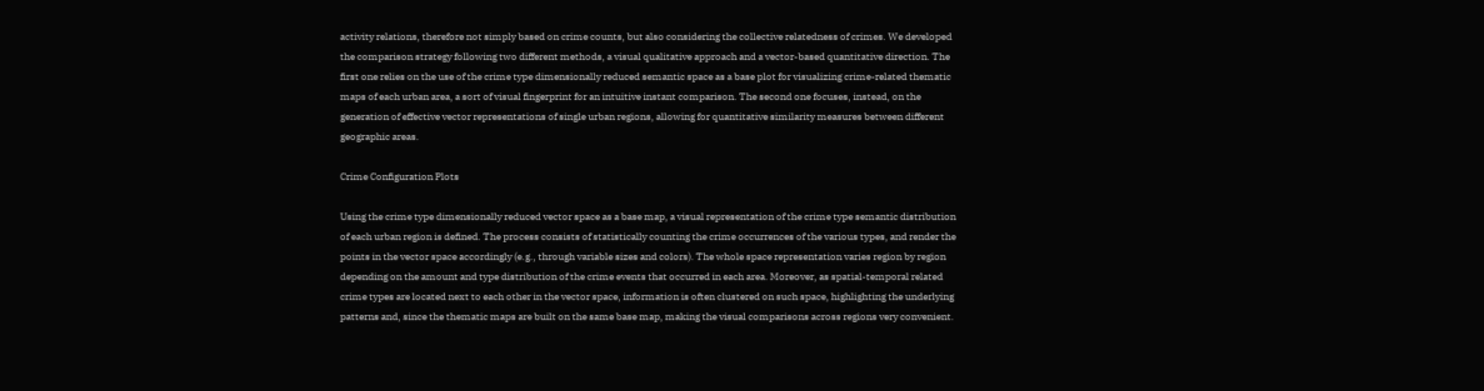activity relations, therefore not simply based on crime counts, but also considering the collective relatedness of crimes. We developed the comparison strategy following two different methods, a visual qualitative approach and a vector-based quantitative direction. The first one relies on the use of the crime type dimensionally reduced semantic space as a base plot for visualizing crime-related thematic maps of each urban area, a sort of visual fingerprint for an intuitive instant comparison. The second one focuses, instead, on the generation of effective vector representations of single urban regions, allowing for quantitative similarity measures between different geographic areas.

Crime Configuration Plots

Using the crime type dimensionally reduced vector space as a base map, a visual representation of the crime type semantic distribution of each urban region is defined. The process consists of statistically counting the crime occurrences of the various types, and render the points in the vector space accordingly (e.g., through variable sizes and colors). The whole space representation varies region by region depending on the amount and type distribution of the crime events that occurred in each area. Moreover, as spatial-temporal related crime types are located next to each other in the vector space, information is often clustered on such space, highlighting the underlying patterns and, since the thematic maps are built on the same base map, making the visual comparisons across regions very convenient.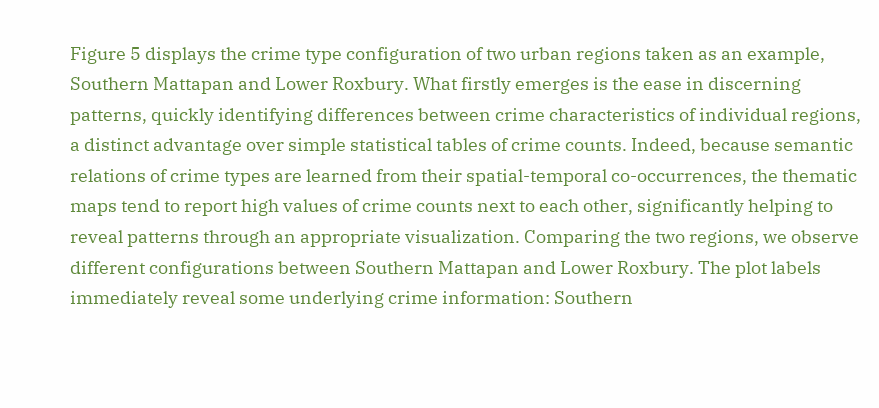Figure 5 displays the crime type configuration of two urban regions taken as an example, Southern Mattapan and Lower Roxbury. What firstly emerges is the ease in discerning patterns, quickly identifying differences between crime characteristics of individual regions, a distinct advantage over simple statistical tables of crime counts. Indeed, because semantic relations of crime types are learned from their spatial-temporal co-occurrences, the thematic maps tend to report high values of crime counts next to each other, significantly helping to reveal patterns through an appropriate visualization. Comparing the two regions, we observe different configurations between Southern Mattapan and Lower Roxbury. The plot labels immediately reveal some underlying crime information: Southern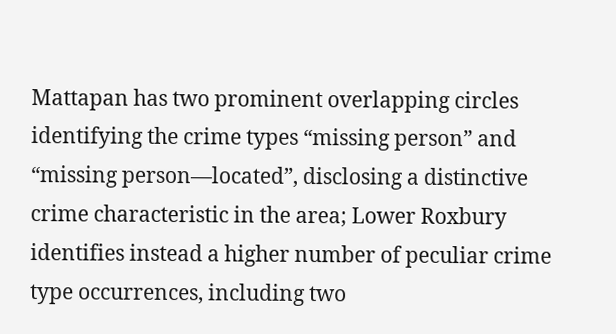Mattapan has two prominent overlapping circles identifying the crime types “missing person” and “missing person—located”, disclosing a distinctive crime characteristic in the area; Lower Roxbury identifies instead a higher number of peculiar crime type occurrences, including two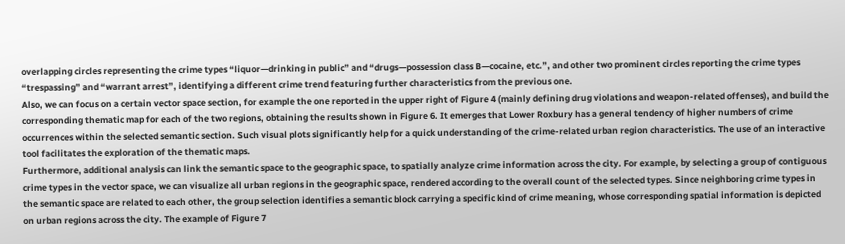overlapping circles representing the crime types “liquor—drinking in public” and “drugs—possession class B—cocaine, etc.”, and other two prominent circles reporting the crime types “trespassing” and “warrant arrest”, identifying a different crime trend featuring further characteristics from the previous one.
Also, we can focus on a certain vector space section, for example the one reported in the upper right of Figure 4 (mainly defining drug violations and weapon-related offenses), and build the corresponding thematic map for each of the two regions, obtaining the results shown in Figure 6. It emerges that Lower Roxbury has a general tendency of higher numbers of crime occurrences within the selected semantic section. Such visual plots significantly help for a quick understanding of the crime-related urban region characteristics. The use of an interactive tool facilitates the exploration of the thematic maps.
Furthermore, additional analysis can link the semantic space to the geographic space, to spatially analyze crime information across the city. For example, by selecting a group of contiguous crime types in the vector space, we can visualize all urban regions in the geographic space, rendered according to the overall count of the selected types. Since neighboring crime types in the semantic space are related to each other, the group selection identifies a semantic block carrying a specific kind of crime meaning, whose corresponding spatial information is depicted on urban regions across the city. The example of Figure 7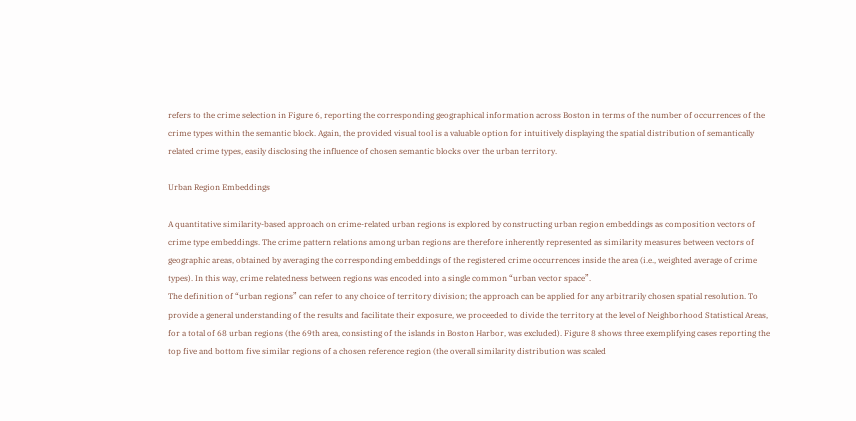refers to the crime selection in Figure 6, reporting the corresponding geographical information across Boston in terms of the number of occurrences of the crime types within the semantic block. Again, the provided visual tool is a valuable option for intuitively displaying the spatial distribution of semantically related crime types, easily disclosing the influence of chosen semantic blocks over the urban territory.

Urban Region Embeddings

A quantitative similarity-based approach on crime-related urban regions is explored by constructing urban region embeddings as composition vectors of crime type embeddings. The crime pattern relations among urban regions are therefore inherently represented as similarity measures between vectors of geographic areas, obtained by averaging the corresponding embeddings of the registered crime occurrences inside the area (i.e., weighted average of crime types). In this way, crime relatedness between regions was encoded into a single common “urban vector space”.
The definition of “urban regions” can refer to any choice of territory division; the approach can be applied for any arbitrarily chosen spatial resolution. To provide a general understanding of the results and facilitate their exposure, we proceeded to divide the territory at the level of Neighborhood Statistical Areas, for a total of 68 urban regions (the 69th area, consisting of the islands in Boston Harbor, was excluded). Figure 8 shows three exemplifying cases reporting the top five and bottom five similar regions of a chosen reference region (the overall similarity distribution was scaled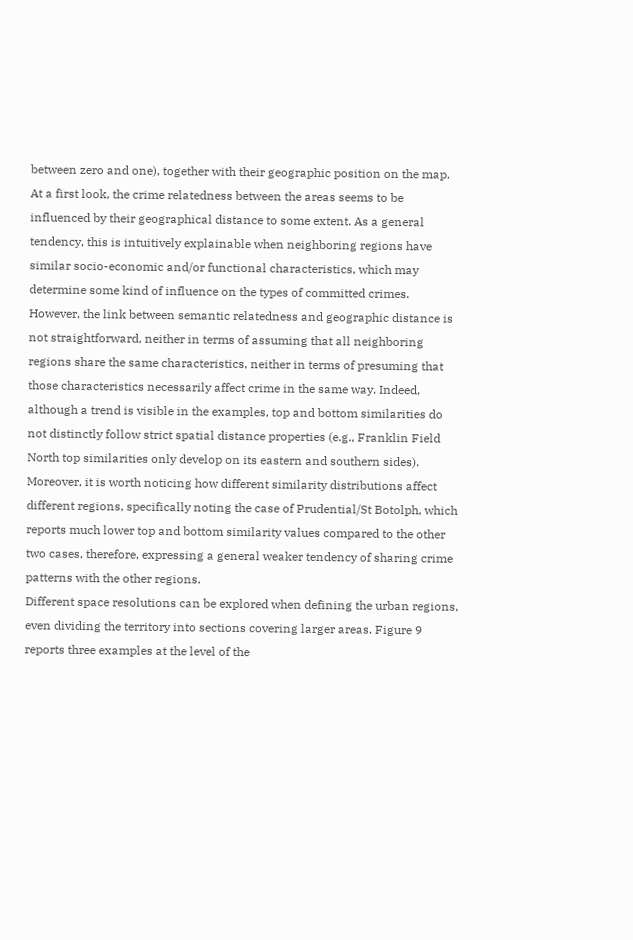between zero and one), together with their geographic position on the map. At a first look, the crime relatedness between the areas seems to be influenced by their geographical distance to some extent. As a general tendency, this is intuitively explainable when neighboring regions have similar socio-economic and/or functional characteristics, which may determine some kind of influence on the types of committed crimes. However, the link between semantic relatedness and geographic distance is not straightforward, neither in terms of assuming that all neighboring regions share the same characteristics, neither in terms of presuming that those characteristics necessarily affect crime in the same way. Indeed, although a trend is visible in the examples, top and bottom similarities do not distinctly follow strict spatial distance properties (e.g., Franklin Field North top similarities only develop on its eastern and southern sides). Moreover, it is worth noticing how different similarity distributions affect different regions, specifically noting the case of Prudential/St Botolph, which reports much lower top and bottom similarity values compared to the other two cases, therefore, expressing a general weaker tendency of sharing crime patterns with the other regions.
Different space resolutions can be explored when defining the urban regions, even dividing the territory into sections covering larger areas. Figure 9 reports three examples at the level of the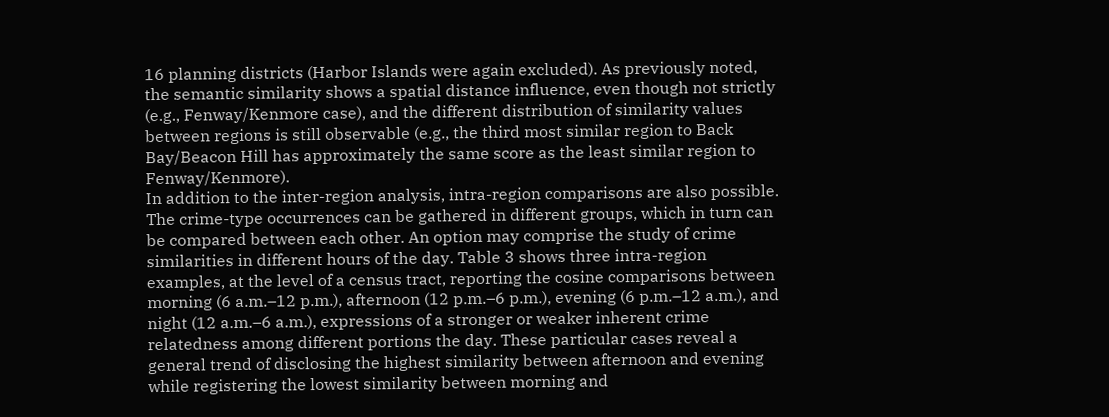16 planning districts (Harbor Islands were again excluded). As previously noted, the semantic similarity shows a spatial distance influence, even though not strictly (e.g., Fenway/Kenmore case), and the different distribution of similarity values between regions is still observable (e.g., the third most similar region to Back Bay/Beacon Hill has approximately the same score as the least similar region to Fenway/Kenmore).
In addition to the inter-region analysis, intra-region comparisons are also possible. The crime-type occurrences can be gathered in different groups, which in turn can be compared between each other. An option may comprise the study of crime similarities in different hours of the day. Table 3 shows three intra-region examples, at the level of a census tract, reporting the cosine comparisons between morning (6 a.m.–12 p.m.), afternoon (12 p.m.–6 p.m.), evening (6 p.m.–12 a.m.), and night (12 a.m.–6 a.m.), expressions of a stronger or weaker inherent crime relatedness among different portions the day. These particular cases reveal a general trend of disclosing the highest similarity between afternoon and evening while registering the lowest similarity between morning and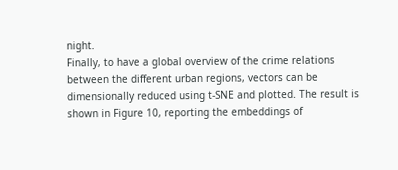night.
Finally, to have a global overview of the crime relations between the different urban regions, vectors can be dimensionally reduced using t-SNE and plotted. The result is shown in Figure 10, reporting the embeddings of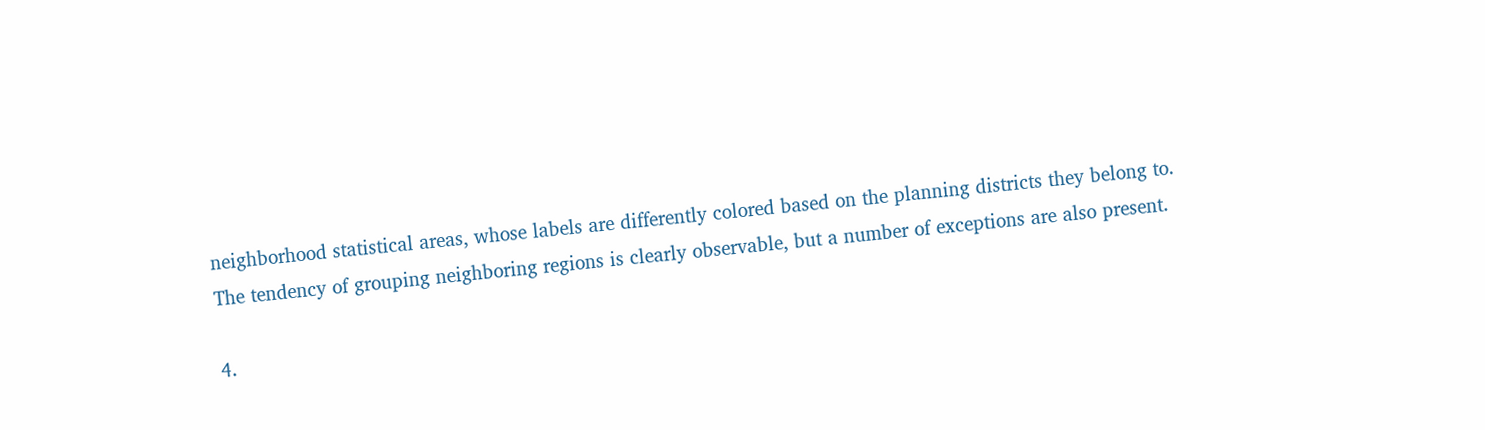neighborhood statistical areas, whose labels are differently colored based on the planning districts they belong to. The tendency of grouping neighboring regions is clearly observable, but a number of exceptions are also present.

4.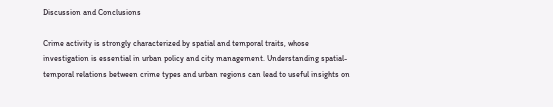Discussion and Conclusions

Crime activity is strongly characterized by spatial and temporal traits, whose investigation is essential in urban policy and city management. Understanding spatial-temporal relations between crime types and urban regions can lead to useful insights on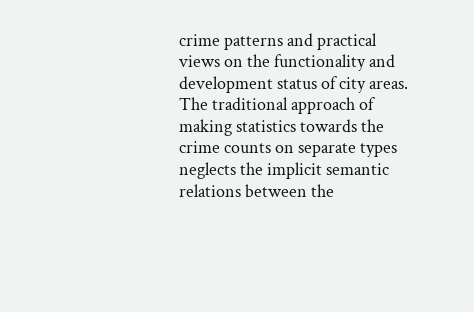crime patterns and practical views on the functionality and development status of city areas. The traditional approach of making statistics towards the crime counts on separate types neglects the implicit semantic relations between the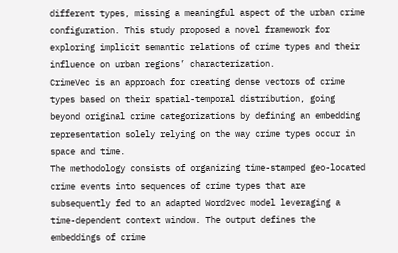different types, missing a meaningful aspect of the urban crime configuration. This study proposed a novel framework for exploring implicit semantic relations of crime types and their influence on urban regions’ characterization.
CrimeVec is an approach for creating dense vectors of crime types based on their spatial-temporal distribution, going beyond original crime categorizations by defining an embedding representation solely relying on the way crime types occur in space and time.
The methodology consists of organizing time-stamped geo-located crime events into sequences of crime types that are subsequently fed to an adapted Word2vec model leveraging a time-dependent context window. The output defines the embeddings of crime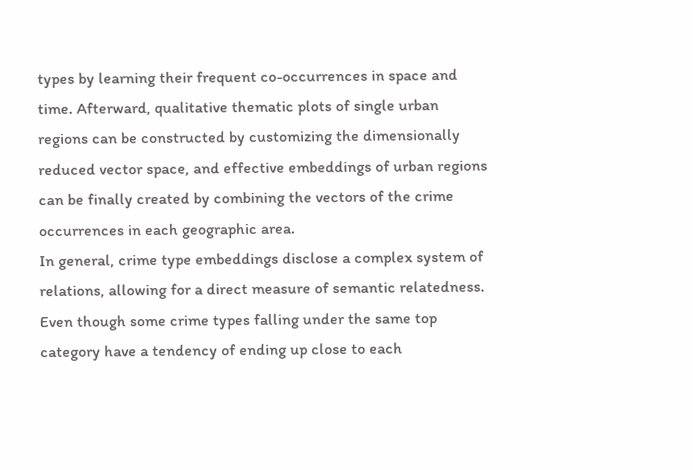types by learning their frequent co-occurrences in space and time. Afterward, qualitative thematic plots of single urban regions can be constructed by customizing the dimensionally reduced vector space, and effective embeddings of urban regions can be finally created by combining the vectors of the crime occurrences in each geographic area.
In general, crime type embeddings disclose a complex system of relations, allowing for a direct measure of semantic relatedness. Even though some crime types falling under the same top category have a tendency of ending up close to each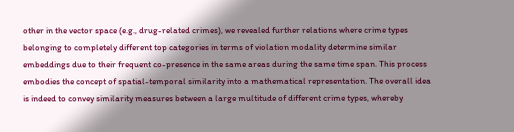other in the vector space (e.g., drug-related crimes), we revealed further relations where crime types belonging to completely different top categories in terms of violation modality determine similar embeddings due to their frequent co-presence in the same areas during the same time span. This process embodies the concept of spatial-temporal similarity into a mathematical representation. The overall idea is indeed to convey similarity measures between a large multitude of different crime types, whereby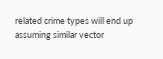related crime types will end up assuming similar vector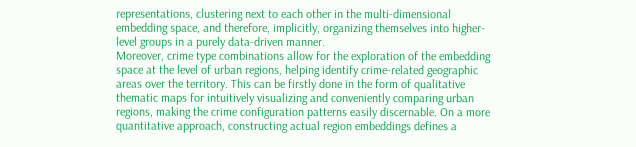representations, clustering next to each other in the multi-dimensional embedding space, and therefore, implicitly, organizing themselves into higher-level groups in a purely data-driven manner.
Moreover, crime type combinations allow for the exploration of the embedding space at the level of urban regions, helping identify crime-related geographic areas over the territory. This can be firstly done in the form of qualitative thematic maps for intuitively visualizing and conveniently comparing urban regions, making the crime configuration patterns easily discernable. On a more quantitative approach, constructing actual region embeddings defines a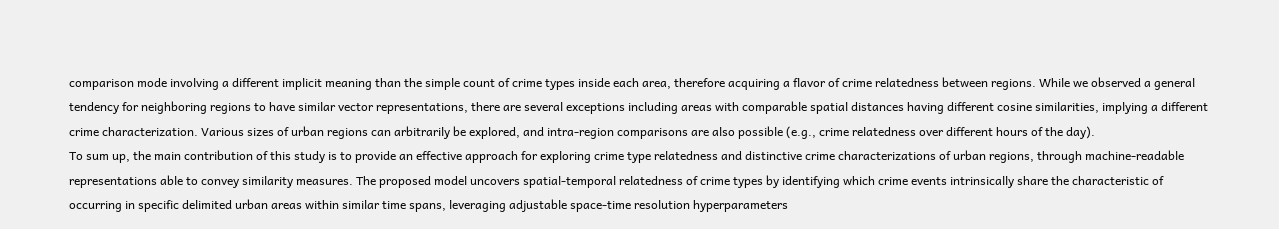comparison mode involving a different implicit meaning than the simple count of crime types inside each area, therefore acquiring a flavor of crime relatedness between regions. While we observed a general tendency for neighboring regions to have similar vector representations, there are several exceptions including areas with comparable spatial distances having different cosine similarities, implying a different crime characterization. Various sizes of urban regions can arbitrarily be explored, and intra-region comparisons are also possible (e.g., crime relatedness over different hours of the day).
To sum up, the main contribution of this study is to provide an effective approach for exploring crime type relatedness and distinctive crime characterizations of urban regions, through machine-readable representations able to convey similarity measures. The proposed model uncovers spatial-temporal relatedness of crime types by identifying which crime events intrinsically share the characteristic of occurring in specific delimited urban areas within similar time spans, leveraging adjustable space-time resolution hyperparameters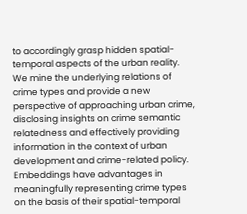to accordingly grasp hidden spatial-temporal aspects of the urban reality. We mine the underlying relations of crime types and provide a new perspective of approaching urban crime, disclosing insights on crime semantic relatedness and effectively providing information in the context of urban development and crime-related policy. Embeddings have advantages in meaningfully representing crime types on the basis of their spatial-temporal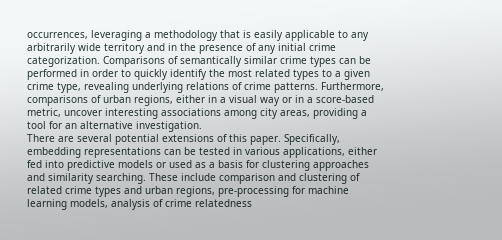occurrences, leveraging a methodology that is easily applicable to any arbitrarily wide territory and in the presence of any initial crime categorization. Comparisons of semantically similar crime types can be performed in order to quickly identify the most related types to a given crime type, revealing underlying relations of crime patterns. Furthermore, comparisons of urban regions, either in a visual way or in a score-based metric, uncover interesting associations among city areas, providing a tool for an alternative investigation.
There are several potential extensions of this paper. Specifically, embedding representations can be tested in various applications, either fed into predictive models or used as a basis for clustering approaches and similarity searching. These include comparison and clustering of related crime types and urban regions, pre-processing for machine learning models, analysis of crime relatedness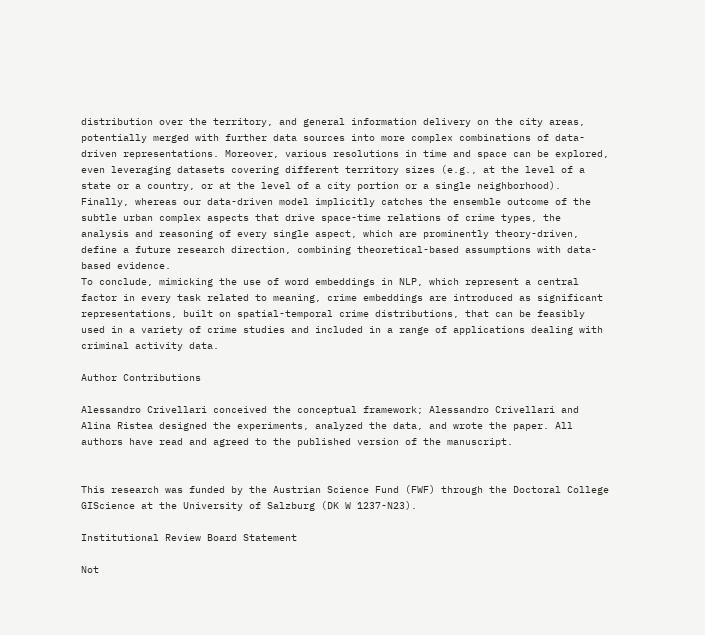distribution over the territory, and general information delivery on the city areas, potentially merged with further data sources into more complex combinations of data-driven representations. Moreover, various resolutions in time and space can be explored, even leveraging datasets covering different territory sizes (e.g., at the level of a state or a country, or at the level of a city portion or a single neighborhood). Finally, whereas our data-driven model implicitly catches the ensemble outcome of the subtle urban complex aspects that drive space-time relations of crime types, the analysis and reasoning of every single aspect, which are prominently theory-driven, define a future research direction, combining theoretical-based assumptions with data-based evidence.
To conclude, mimicking the use of word embeddings in NLP, which represent a central factor in every task related to meaning, crime embeddings are introduced as significant representations, built on spatial-temporal crime distributions, that can be feasibly used in a variety of crime studies and included in a range of applications dealing with criminal activity data.

Author Contributions

Alessandro Crivellari conceived the conceptual framework; Alessandro Crivellari and Alina Ristea designed the experiments, analyzed the data, and wrote the paper. All authors have read and agreed to the published version of the manuscript.


This research was funded by the Austrian Science Fund (FWF) through the Doctoral College GIScience at the University of Salzburg (DK W 1237-N23).

Institutional Review Board Statement

Not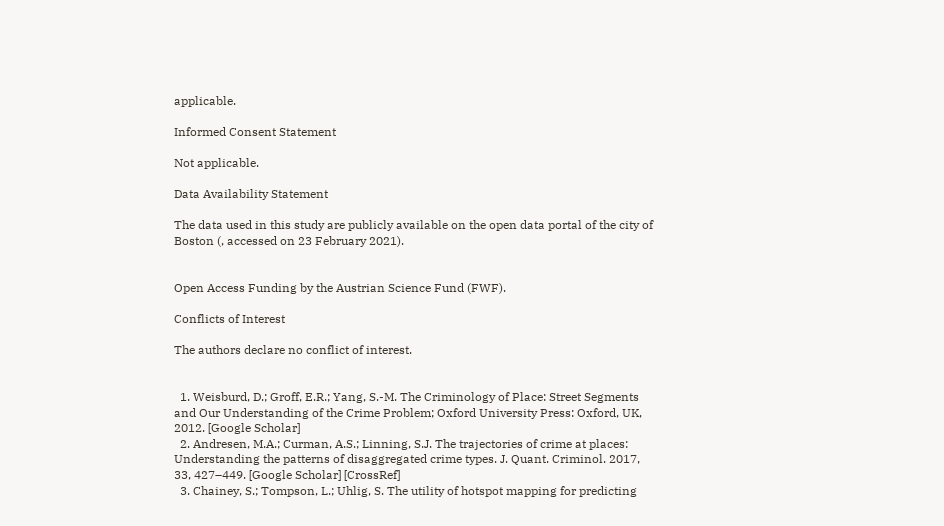applicable.

Informed Consent Statement

Not applicable.

Data Availability Statement

The data used in this study are publicly available on the open data portal of the city of Boston (, accessed on 23 February 2021).


Open Access Funding by the Austrian Science Fund (FWF).

Conflicts of Interest

The authors declare no conflict of interest.


  1. Weisburd, D.; Groff, E.R.; Yang, S.-M. The Criminology of Place: Street Segments and Our Understanding of the Crime Problem; Oxford University Press: Oxford, UK, 2012. [Google Scholar]
  2. Andresen, M.A.; Curman, A.S.; Linning, S.J. The trajectories of crime at places: Understanding the patterns of disaggregated crime types. J. Quant. Criminol. 2017, 33, 427–449. [Google Scholar] [CrossRef]
  3. Chainey, S.; Tompson, L.; Uhlig, S. The utility of hotspot mapping for predicting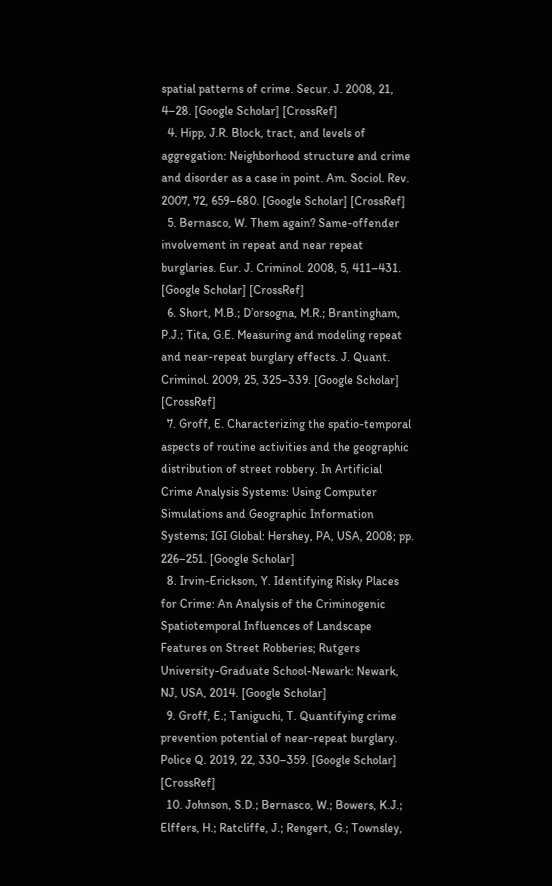spatial patterns of crime. Secur. J. 2008, 21, 4–28. [Google Scholar] [CrossRef]
  4. Hipp, J.R. Block, tract, and levels of aggregation: Neighborhood structure and crime and disorder as a case in point. Am. Sociol. Rev. 2007, 72, 659–680. [Google Scholar] [CrossRef]
  5. Bernasco, W. Them again? Same-offender involvement in repeat and near repeat burglaries. Eur. J. Criminol. 2008, 5, 411–431. [Google Scholar] [CrossRef]
  6. Short, M.B.; D’orsogna, M.R.; Brantingham, P.J.; Tita, G.E. Measuring and modeling repeat and near-repeat burglary effects. J. Quant. Criminol. 2009, 25, 325–339. [Google Scholar] [CrossRef]
  7. Groff, E. Characterizing the spatio-temporal aspects of routine activities and the geographic distribution of street robbery. In Artificial Crime Analysis Systems: Using Computer Simulations and Geographic Information Systems; IGI Global: Hershey, PA, USA, 2008; pp. 226–251. [Google Scholar]
  8. Irvin-Erickson, Y. Identifying Risky Places for Crime: An Analysis of the Criminogenic Spatiotemporal Influences of Landscape Features on Street Robberies; Rutgers University-Graduate School-Newark: Newark, NJ, USA, 2014. [Google Scholar]
  9. Groff, E.; Taniguchi, T. Quantifying crime prevention potential of near-repeat burglary. Police Q. 2019, 22, 330–359. [Google Scholar] [CrossRef]
  10. Johnson, S.D.; Bernasco, W.; Bowers, K.J.; Elffers, H.; Ratcliffe, J.; Rengert, G.; Townsley,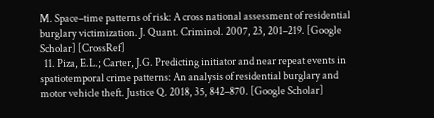M. Space–time patterns of risk: A cross national assessment of residential burglary victimization. J. Quant. Criminol. 2007, 23, 201–219. [Google Scholar] [CrossRef]
  11. Piza, E.L.; Carter, J.G. Predicting initiator and near repeat events in spatiotemporal crime patterns: An analysis of residential burglary and motor vehicle theft. Justice Q. 2018, 35, 842–870. [Google Scholar]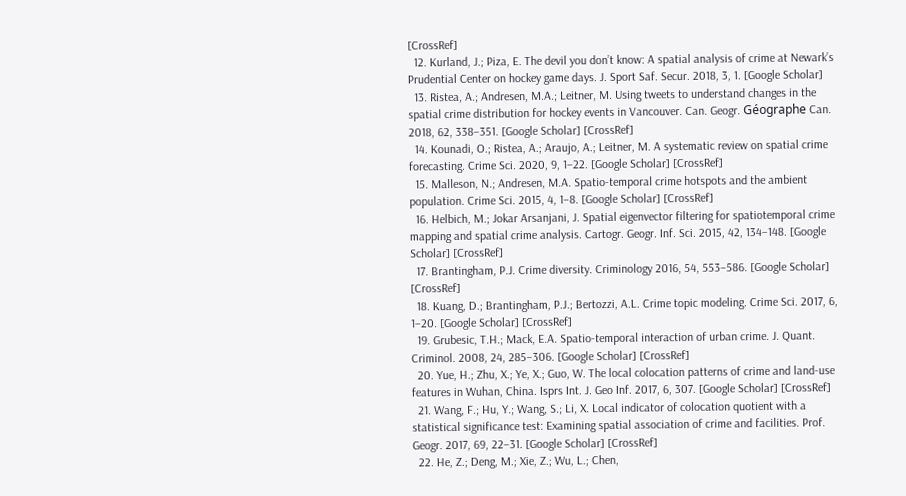[CrossRef]
  12. Kurland, J.; Piza, E. The devil you don’t know: A spatial analysis of crime at Newark’s Prudential Center on hockey game days. J. Sport Saf. Secur. 2018, 3, 1. [Google Scholar]
  13. Ristea, A.; Andresen, M.A.; Leitner, M. Using tweets to understand changes in the spatial crime distribution for hockey events in Vancouver. Can. Geogr. Géographe Can. 2018, 62, 338–351. [Google Scholar] [CrossRef]
  14. Kounadi, O.; Ristea, A.; Araujo, A.; Leitner, M. A systematic review on spatial crime forecasting. Crime Sci. 2020, 9, 1–22. [Google Scholar] [CrossRef]
  15. Malleson, N.; Andresen, M.A. Spatio-temporal crime hotspots and the ambient population. Crime Sci. 2015, 4, 1–8. [Google Scholar] [CrossRef]
  16. Helbich, M.; Jokar Arsanjani, J. Spatial eigenvector filtering for spatiotemporal crime mapping and spatial crime analysis. Cartogr. Geogr. Inf. Sci. 2015, 42, 134–148. [Google Scholar] [CrossRef]
  17. Brantingham, P.J. Crime diversity. Criminology 2016, 54, 553–586. [Google Scholar] [CrossRef]
  18. Kuang, D.; Brantingham, P.J.; Bertozzi, A.L. Crime topic modeling. Crime Sci. 2017, 6, 1–20. [Google Scholar] [CrossRef]
  19. Grubesic, T.H.; Mack, E.A. Spatio-temporal interaction of urban crime. J. Quant. Criminol. 2008, 24, 285–306. [Google Scholar] [CrossRef]
  20. Yue, H.; Zhu, X.; Ye, X.; Guo, W. The local colocation patterns of crime and land-use features in Wuhan, China. Isprs Int. J. Geo Inf. 2017, 6, 307. [Google Scholar] [CrossRef]
  21. Wang, F.; Hu, Y.; Wang, S.; Li, X. Local indicator of colocation quotient with a statistical significance test: Examining spatial association of crime and facilities. Prof. Geogr. 2017, 69, 22–31. [Google Scholar] [CrossRef]
  22. He, Z.; Deng, M.; Xie, Z.; Wu, L.; Chen,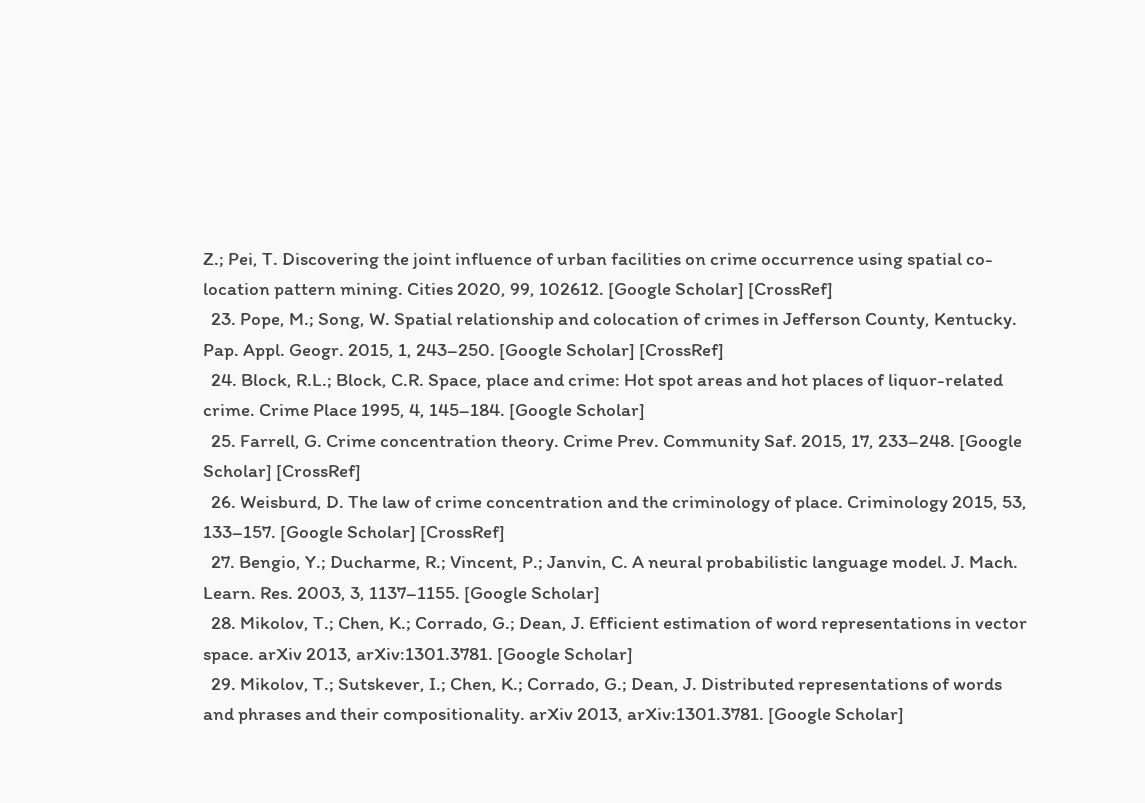Z.; Pei, T. Discovering the joint influence of urban facilities on crime occurrence using spatial co-location pattern mining. Cities 2020, 99, 102612. [Google Scholar] [CrossRef]
  23. Pope, M.; Song, W. Spatial relationship and colocation of crimes in Jefferson County, Kentucky. Pap. Appl. Geogr. 2015, 1, 243–250. [Google Scholar] [CrossRef]
  24. Block, R.L.; Block, C.R. Space, place and crime: Hot spot areas and hot places of liquor-related crime. Crime Place 1995, 4, 145–184. [Google Scholar]
  25. Farrell, G. Crime concentration theory. Crime Prev. Community Saf. 2015, 17, 233–248. [Google Scholar] [CrossRef]
  26. Weisburd, D. The law of crime concentration and the criminology of place. Criminology 2015, 53, 133–157. [Google Scholar] [CrossRef]
  27. Bengio, Y.; Ducharme, R.; Vincent, P.; Janvin, C. A neural probabilistic language model. J. Mach. Learn. Res. 2003, 3, 1137–1155. [Google Scholar]
  28. Mikolov, T.; Chen, K.; Corrado, G.; Dean, J. Efficient estimation of word representations in vector space. arXiv 2013, arXiv:1301.3781. [Google Scholar]
  29. Mikolov, T.; Sutskever, I.; Chen, K.; Corrado, G.; Dean, J. Distributed representations of words and phrases and their compositionality. arXiv 2013, arXiv:1301.3781. [Google Scholar]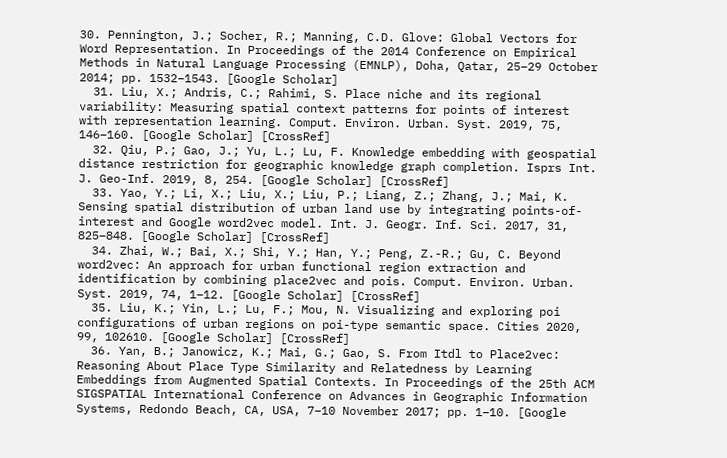30. Pennington, J.; Socher, R.; Manning, C.D. Glove: Global Vectors for Word Representation. In Proceedings of the 2014 Conference on Empirical Methods in Natural Language Processing (EMNLP), Doha, Qatar, 25–29 October 2014; pp. 1532–1543. [Google Scholar]
  31. Liu, X.; Andris, C.; Rahimi, S. Place niche and its regional variability: Measuring spatial context patterns for points of interest with representation learning. Comput. Environ. Urban. Syst. 2019, 75, 146–160. [Google Scholar] [CrossRef]
  32. Qiu, P.; Gao, J.; Yu, L.; Lu, F. Knowledge embedding with geospatial distance restriction for geographic knowledge graph completion. Isprs Int. J. Geo-Inf. 2019, 8, 254. [Google Scholar] [CrossRef]
  33. Yao, Y.; Li, X.; Liu, X.; Liu, P.; Liang, Z.; Zhang, J.; Mai, K. Sensing spatial distribution of urban land use by integrating points-of-interest and Google word2vec model. Int. J. Geogr. Inf. Sci. 2017, 31, 825–848. [Google Scholar] [CrossRef]
  34. Zhai, W.; Bai, X.; Shi, Y.; Han, Y.; Peng, Z.-R.; Gu, C. Beyond word2vec: An approach for urban functional region extraction and identification by combining place2vec and pois. Comput. Environ. Urban. Syst. 2019, 74, 1–12. [Google Scholar] [CrossRef]
  35. Liu, K.; Yin, L.; Lu, F.; Mou, N. Visualizing and exploring poi configurations of urban regions on poi-type semantic space. Cities 2020, 99, 102610. [Google Scholar] [CrossRef]
  36. Yan, B.; Janowicz, K.; Mai, G.; Gao, S. From Itdl to Place2vec: Reasoning About Place Type Similarity and Relatedness by Learning Embeddings from Augmented Spatial Contexts. In Proceedings of the 25th ACM SIGSPATIAL International Conference on Advances in Geographic Information Systems, Redondo Beach, CA, USA, 7–10 November 2017; pp. 1–10. [Google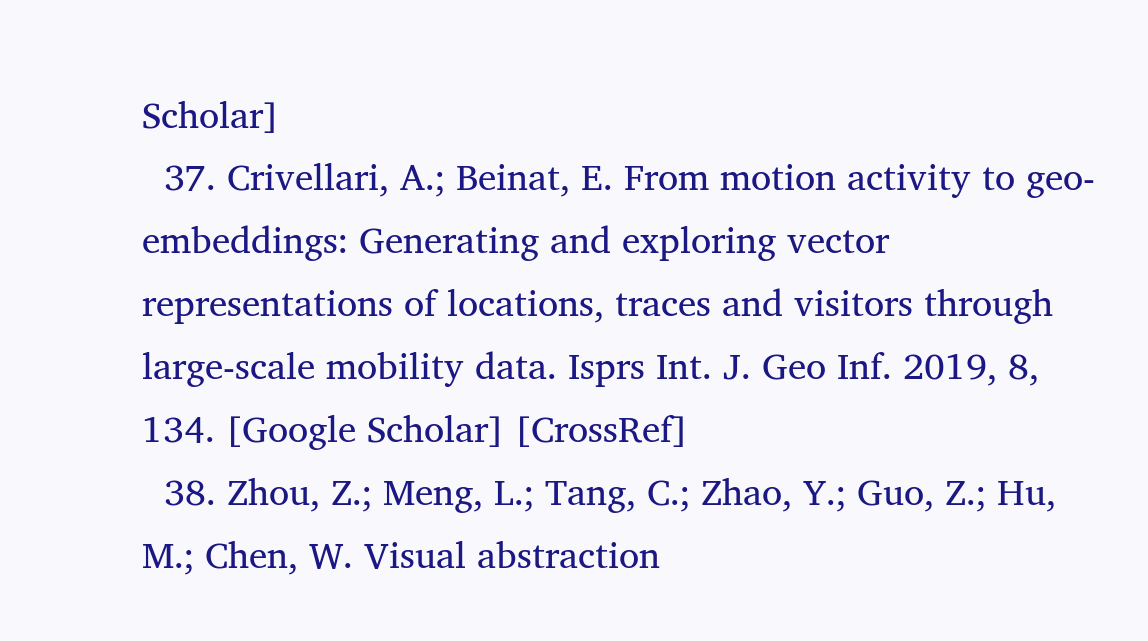Scholar]
  37. Crivellari, A.; Beinat, E. From motion activity to geo-embeddings: Generating and exploring vector representations of locations, traces and visitors through large-scale mobility data. Isprs Int. J. Geo Inf. 2019, 8, 134. [Google Scholar] [CrossRef]
  38. Zhou, Z.; Meng, L.; Tang, C.; Zhao, Y.; Guo, Z.; Hu, M.; Chen, W. Visual abstraction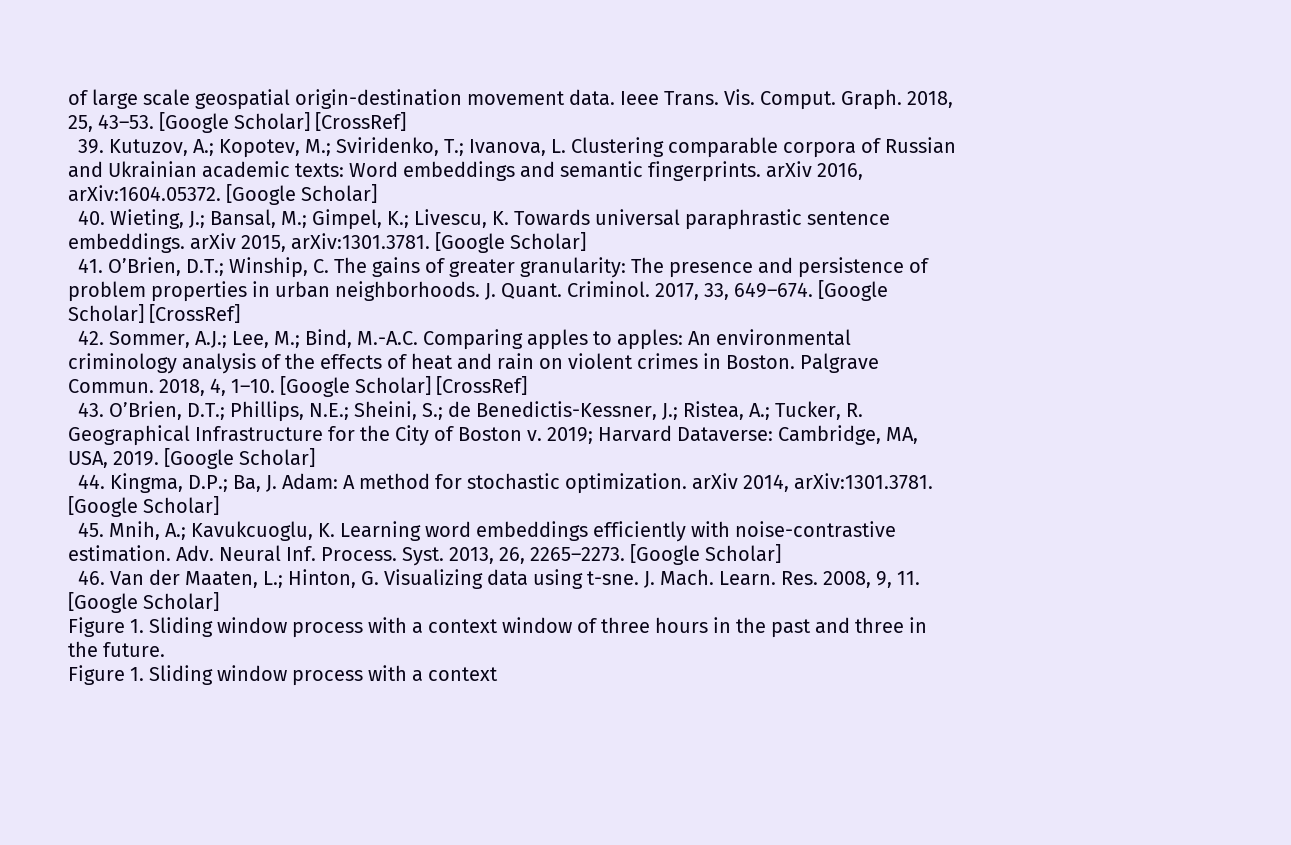of large scale geospatial origin-destination movement data. Ieee Trans. Vis. Comput. Graph. 2018, 25, 43–53. [Google Scholar] [CrossRef]
  39. Kutuzov, A.; Kopotev, M.; Sviridenko, T.; Ivanova, L. Clustering comparable corpora of Russian and Ukrainian academic texts: Word embeddings and semantic fingerprints. arXiv 2016, arXiv:1604.05372. [Google Scholar]
  40. Wieting, J.; Bansal, M.; Gimpel, K.; Livescu, K. Towards universal paraphrastic sentence embeddings. arXiv 2015, arXiv:1301.3781. [Google Scholar]
  41. O’Brien, D.T.; Winship, C. The gains of greater granularity: The presence and persistence of problem properties in urban neighborhoods. J. Quant. Criminol. 2017, 33, 649–674. [Google Scholar] [CrossRef]
  42. Sommer, A.J.; Lee, M.; Bind, M.-A.C. Comparing apples to apples: An environmental criminology analysis of the effects of heat and rain on violent crimes in Boston. Palgrave Commun. 2018, 4, 1–10. [Google Scholar] [CrossRef]
  43. O’Brien, D.T.; Phillips, N.E.; Sheini, S.; de Benedictis-Kessner, J.; Ristea, A.; Tucker, R. Geographical Infrastructure for the City of Boston v. 2019; Harvard Dataverse: Cambridge, MA, USA, 2019. [Google Scholar]
  44. Kingma, D.P.; Ba, J. Adam: A method for stochastic optimization. arXiv 2014, arXiv:1301.3781. [Google Scholar]
  45. Mnih, A.; Kavukcuoglu, K. Learning word embeddings efficiently with noise-contrastive estimation. Adv. Neural Inf. Process. Syst. 2013, 26, 2265–2273. [Google Scholar]
  46. Van der Maaten, L.; Hinton, G. Visualizing data using t-sne. J. Mach. Learn. Res. 2008, 9, 11. [Google Scholar]
Figure 1. Sliding window process with a context window of three hours in the past and three in the future.
Figure 1. Sliding window process with a context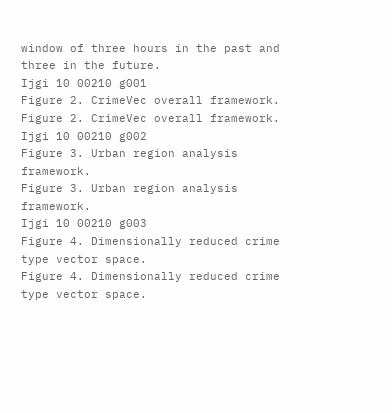window of three hours in the past and three in the future.
Ijgi 10 00210 g001
Figure 2. CrimeVec overall framework.
Figure 2. CrimeVec overall framework.
Ijgi 10 00210 g002
Figure 3. Urban region analysis framework.
Figure 3. Urban region analysis framework.
Ijgi 10 00210 g003
Figure 4. Dimensionally reduced crime type vector space.
Figure 4. Dimensionally reduced crime type vector space.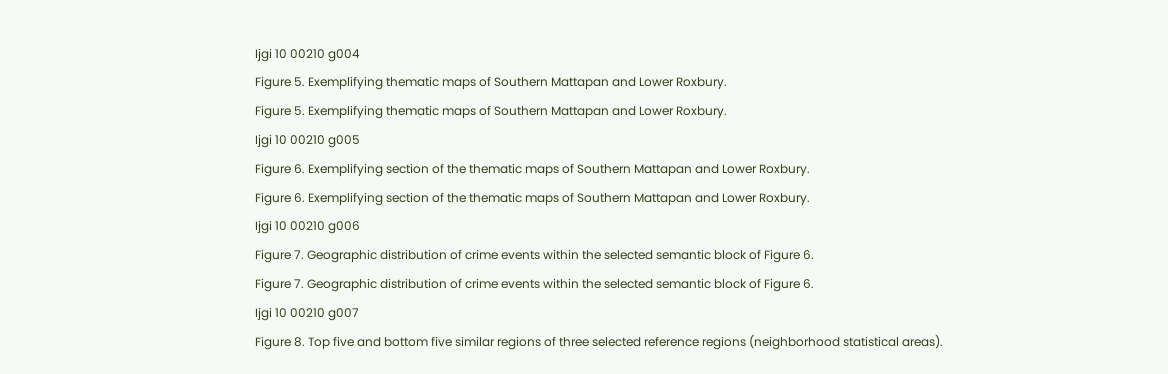Ijgi 10 00210 g004
Figure 5. Exemplifying thematic maps of Southern Mattapan and Lower Roxbury.
Figure 5. Exemplifying thematic maps of Southern Mattapan and Lower Roxbury.
Ijgi 10 00210 g005
Figure 6. Exemplifying section of the thematic maps of Southern Mattapan and Lower Roxbury.
Figure 6. Exemplifying section of the thematic maps of Southern Mattapan and Lower Roxbury.
Ijgi 10 00210 g006
Figure 7. Geographic distribution of crime events within the selected semantic block of Figure 6.
Figure 7. Geographic distribution of crime events within the selected semantic block of Figure 6.
Ijgi 10 00210 g007
Figure 8. Top five and bottom five similar regions of three selected reference regions (neighborhood statistical areas).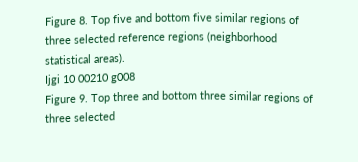Figure 8. Top five and bottom five similar regions of three selected reference regions (neighborhood statistical areas).
Ijgi 10 00210 g008
Figure 9. Top three and bottom three similar regions of three selected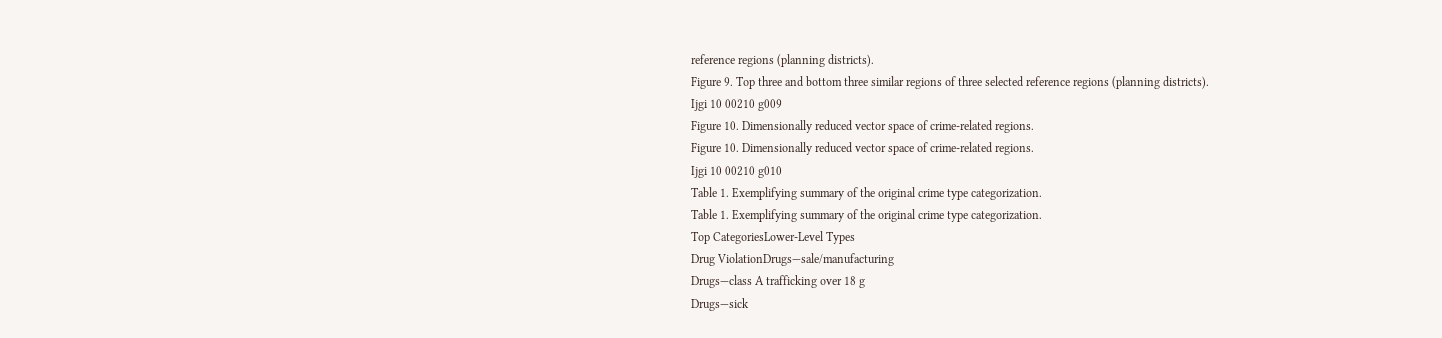reference regions (planning districts).
Figure 9. Top three and bottom three similar regions of three selected reference regions (planning districts).
Ijgi 10 00210 g009
Figure 10. Dimensionally reduced vector space of crime-related regions.
Figure 10. Dimensionally reduced vector space of crime-related regions.
Ijgi 10 00210 g010
Table 1. Exemplifying summary of the original crime type categorization.
Table 1. Exemplifying summary of the original crime type categorization.
Top CategoriesLower-Level Types
Drug ViolationDrugs—sale/manufacturing
Drugs—class A trafficking over 18 g
Drugs—sick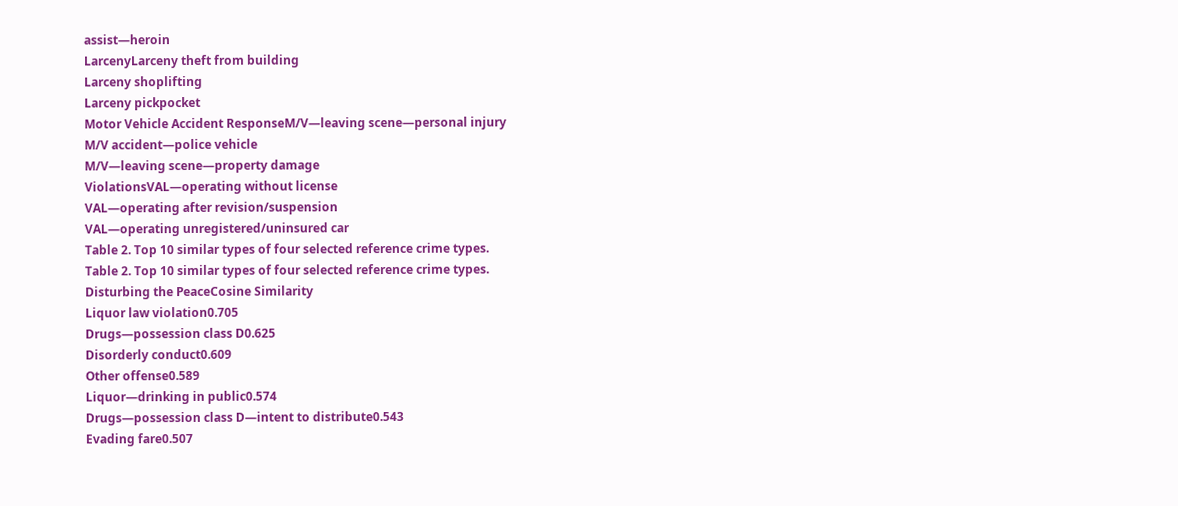assist—heroin
LarcenyLarceny theft from building
Larceny shoplifting
Larceny pickpocket
Motor Vehicle Accident ResponseM/V—leaving scene—personal injury
M/V accident—police vehicle
M/V—leaving scene—property damage
ViolationsVAL—operating without license
VAL—operating after revision/suspension
VAL—operating unregistered/uninsured car
Table 2. Top 10 similar types of four selected reference crime types.
Table 2. Top 10 similar types of four selected reference crime types.
Disturbing the PeaceCosine Similarity
Liquor law violation0.705
Drugs—possession class D0.625
Disorderly conduct0.609
Other offense0.589
Liquor—drinking in public0.574
Drugs—possession class D—intent to distribute0.543
Evading fare0.507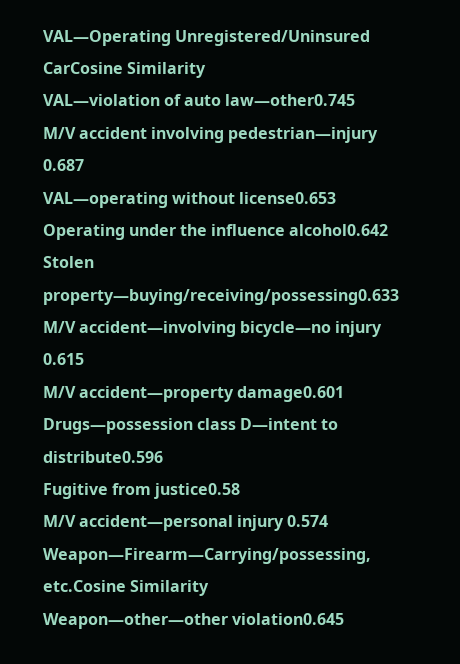VAL—Operating Unregistered/Uninsured CarCosine Similarity
VAL—violation of auto law—other0.745
M/V accident involving pedestrian—injury 0.687
VAL—operating without license0.653
Operating under the influence alcohol0.642
Stolen property—buying/receiving/possessing0.633
M/V accident—involving bicycle—no injury 0.615
M/V accident—property damage0.601
Drugs—possession class D—intent to distribute0.596
Fugitive from justice0.58
M/V accident—personal injury 0.574
Weapon—Firearm—Carrying/possessing, etc.Cosine Similarity
Weapon—other—other violation0.645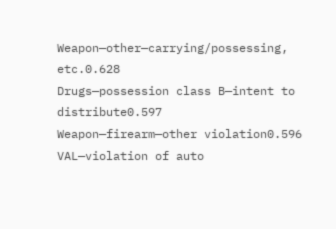Weapon—other—carrying/possessing, etc.0.628
Drugs—possession class B—intent to distribute0.597
Weapon—firearm—other violation0.596
VAL—violation of auto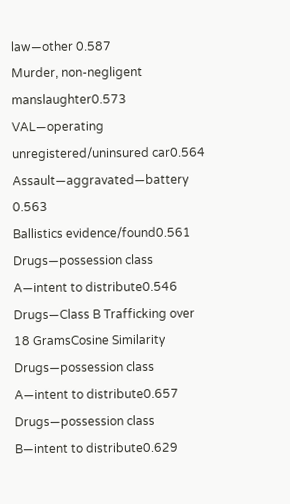law—other 0.587
Murder, non-negligent manslaughter0.573
VAL—operating unregistered/uninsured car0.564
Assault—aggravated—battery 0.563
Ballistics evidence/found0.561
Drugs—possession class A—intent to distribute0.546
Drugs—Class B Trafficking over 18 GramsCosine Similarity
Drugs—possession class A—intent to distribute0.657
Drugs—possession class B—intent to distribute0.629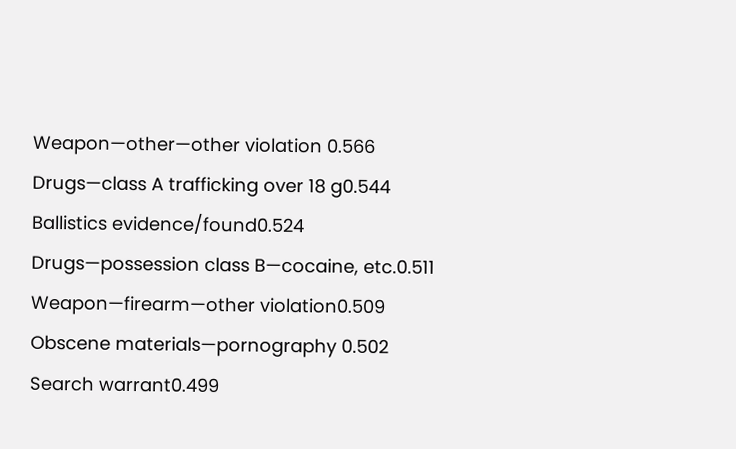Weapon—other—other violation 0.566
Drugs—class A trafficking over 18 g0.544
Ballistics evidence/found0.524
Drugs—possession class B—cocaine, etc.0.511
Weapon—firearm—other violation0.509
Obscene materials—pornography 0.502
Search warrant0.499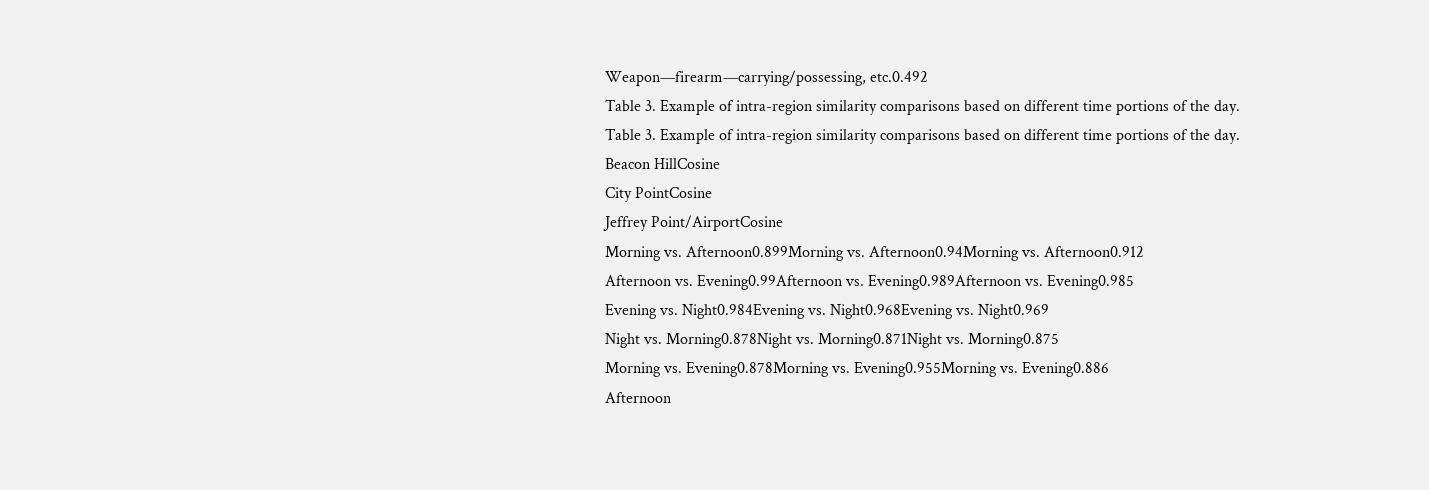Weapon—firearm—carrying/possessing, etc.0.492
Table 3. Example of intra-region similarity comparisons based on different time portions of the day.
Table 3. Example of intra-region similarity comparisons based on different time portions of the day.
Beacon HillCosine
City PointCosine
Jeffrey Point/AirportCosine
Morning vs. Afternoon0.899Morning vs. Afternoon0.94Morning vs. Afternoon0.912
Afternoon vs. Evening0.99Afternoon vs. Evening0.989Afternoon vs. Evening0.985
Evening vs. Night0.984Evening vs. Night0.968Evening vs. Night0.969
Night vs. Morning0.878Night vs. Morning0.871Night vs. Morning0.875
Morning vs. Evening0.878Morning vs. Evening0.955Morning vs. Evening0.886
Afternoon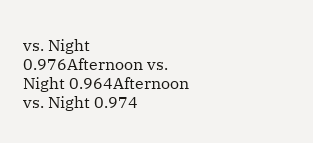vs. Night 0.976Afternoon vs. Night 0.964Afternoon vs. Night 0.974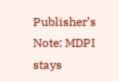Publisher’s Note: MDPI stays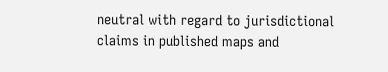neutral with regard to jurisdictional claims in published maps and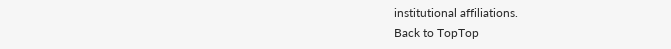institutional affiliations.
Back to TopTop